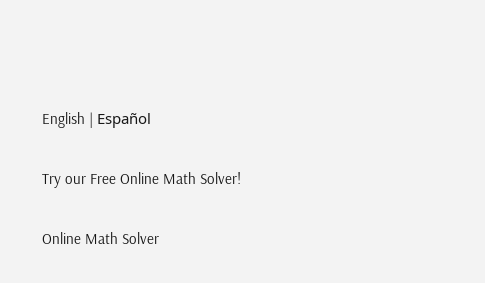English | Español

Try our Free Online Math Solver!

Online Math Solver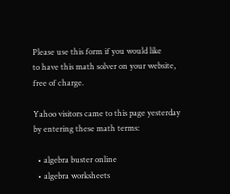Please use this form if you would like
to have this math solver on your website,
free of charge.

Yahoo visitors came to this page yesterday by entering these math terms:

  • algebra buster online
  • algebra worksheets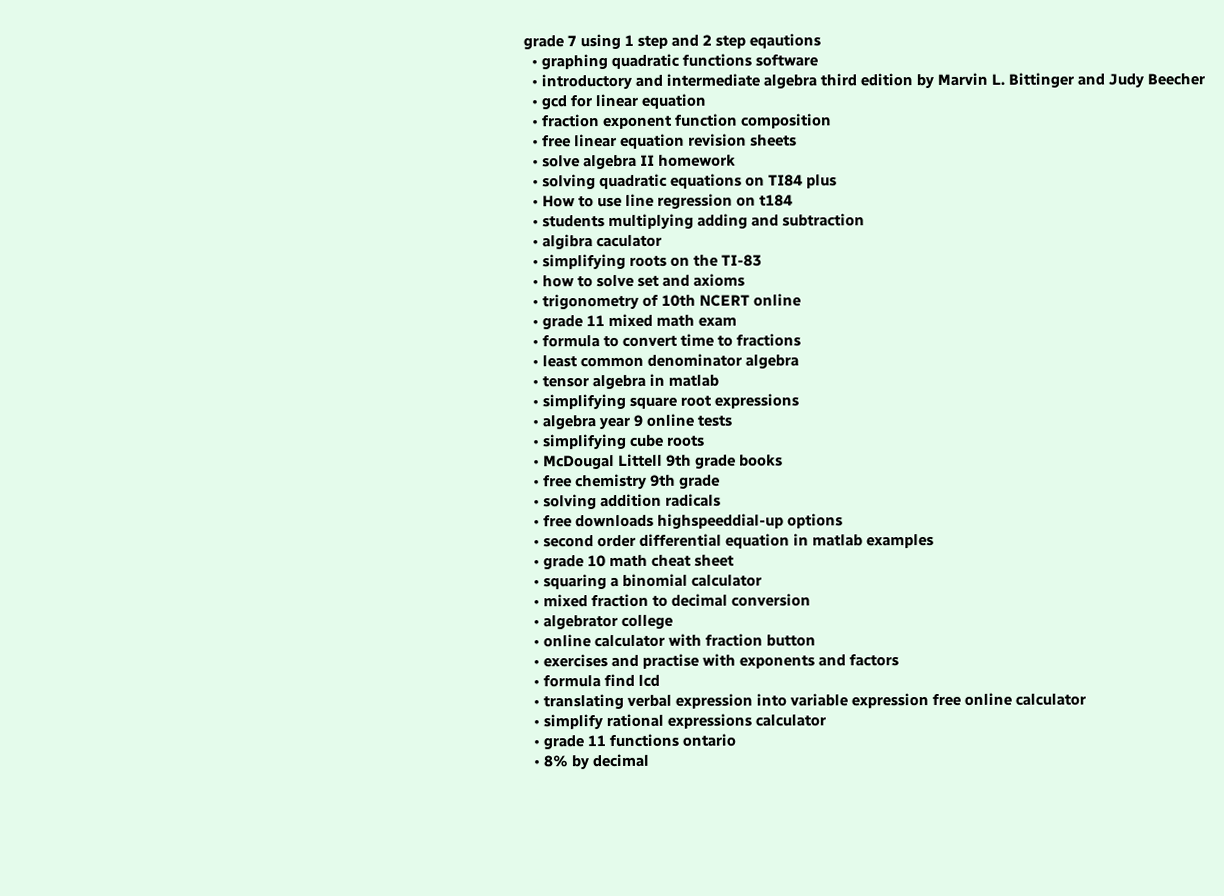grade 7 using 1 step and 2 step eqautions
  • graphing quadratic functions software
  • introductory and intermediate algebra third edition by Marvin L. Bittinger and Judy Beecher
  • gcd for linear equation
  • fraction exponent function composition
  • free linear equation revision sheets
  • solve algebra II homework
  • solving quadratic equations on TI84 plus
  • How to use line regression on t184
  • students multiplying adding and subtraction
  • algibra caculator
  • simplifying roots on the TI-83
  • how to solve set and axioms
  • trigonometry of 10th NCERT online
  • grade 11 mixed math exam
  • formula to convert time to fractions
  • least common denominator algebra
  • tensor algebra in matlab
  • simplifying square root expressions
  • algebra year 9 online tests
  • simplifying cube roots
  • McDougal Littell 9th grade books
  • free chemistry 9th grade
  • solving addition radicals
  • free downloads highspeeddial-up options
  • second order differential equation in matlab examples
  • grade 10 math cheat sheet
  • squaring a binomial calculator
  • mixed fraction to decimal conversion
  • algebrator college
  • online calculator with fraction button
  • exercises and practise with exponents and factors
  • formula find lcd
  • translating verbal expression into variable expression free online calculator
  • simplify rational expressions calculator
  • grade 11 functions ontario
  • 8% by decimal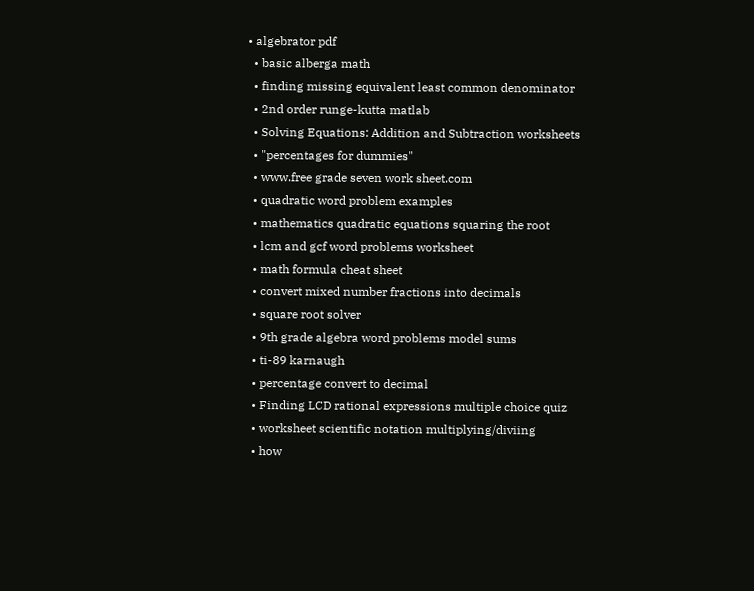• algebrator pdf
  • basic alberga math
  • finding missing equivalent least common denominator
  • 2nd order runge-kutta matlab
  • Solving Equations: Addition and Subtraction worksheets
  • "percentages for dummies"
  • www.free grade seven work sheet.com
  • quadratic word problem examples
  • mathematics quadratic equations squaring the root
  • lcm and gcf word problems worksheet
  • math formula cheat sheet
  • convert mixed number fractions into decimals
  • square root solver
  • 9th grade algebra word problems model sums
  • ti-89 karnaugh
  • percentage convert to decimal
  • Finding LCD rational expressions multiple choice quiz
  • worksheet scientific notation multiplying/diviing
  • how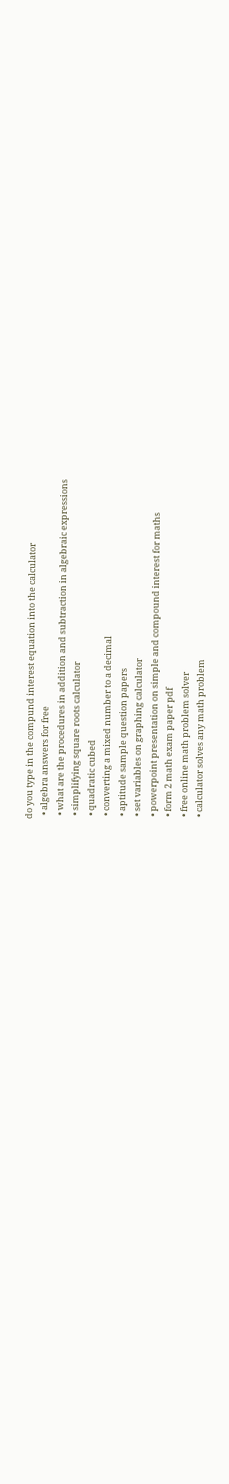do you type in the compund interest equation into the calculator
  • algebra answers for free
  • what are the procedures in addition and subtraction in algebraic expressions
  • simplifying square roots calculator
  • quadratic cubed
  • converting a mixed number to a decimal
  • aptitude sample question papers
  • set variables on graphing calculator
  • powerpoint presentation on simple and compound interest for maths
  • form 2 math exam paper pdf
  • free online math problem solver
  • calculator solves any math problem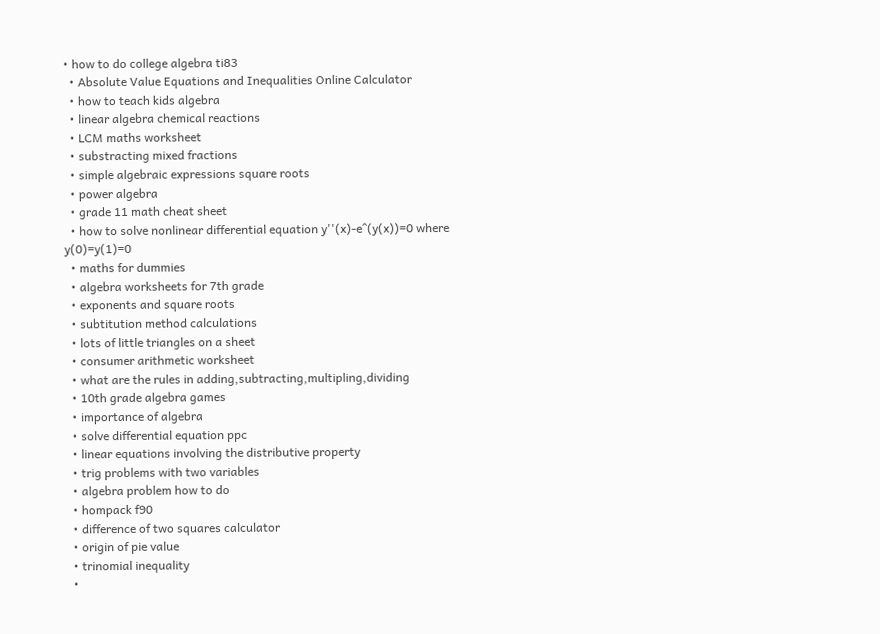• how to do college algebra ti83
  • Absolute Value Equations and Inequalities Online Calculator
  • how to teach kids algebra
  • linear algebra chemical reactions
  • LCM maths worksheet
  • substracting mixed fractions
  • simple algebraic expressions square roots
  • power algebra
  • grade 11 math cheat sheet
  • how to solve nonlinear differential equation y''(x)-e^(y(x))=0 where y(0)=y(1)=0
  • maths for dummies
  • algebra worksheets for 7th grade
  • exponents and square roots
  • subtitution method calculations
  • lots of little triangles on a sheet
  • consumer arithmetic worksheet
  • what are the rules in adding,subtracting,multipling,dividing
  • 10th grade algebra games
  • importance of algebra
  • solve differential equation ppc
  • linear equations involving the distributive property
  • trig problems with two variables
  • algebra problem how to do
  • hompack f90
  • difference of two squares calculator
  • origin of pie value
  • trinomial inequality
  •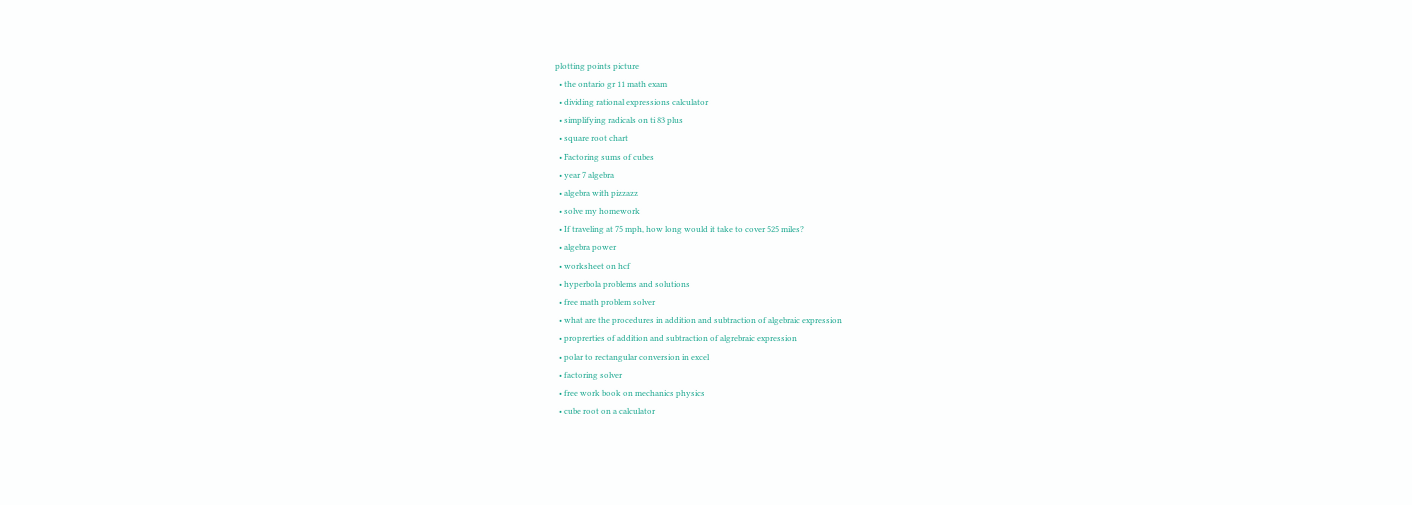plotting points picture
  • the ontario gr 11 math exam
  • dividing rational expressions calculator
  • simplifying radicals on ti 83 plus
  • square root chart
  • Factoring sums of cubes
  • year 7 algebra
  • algebra with pizzazz
  • solve my homework
  • If traveling at 75 mph, how long would it take to cover 525 miles?
  • algebra power
  • worksheet on hcf
  • hyperbola problems and solutions
  • free math problem solver
  • what are the procedures in addition and subtraction of algebraic expression
  • proprerties of addition and subtraction of algrebraic expression
  • polar to rectangular conversion in excel
  • factoring solver
  • free work book on mechanics physics
  • cube root on a calculator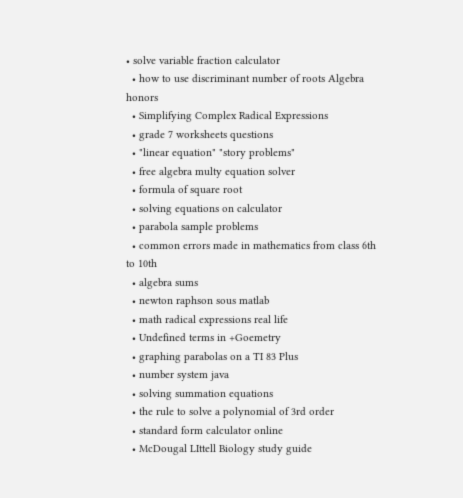• solve variable fraction calculator
  • how to use discriminant number of roots Algebra honors
  • Simplifying Complex Radical Expressions
  • grade 7 worksheets questions
  • "linear equation" "story problems"
  • free algebra multy equation solver
  • formula of square root
  • solving equations on calculator
  • parabola sample problems
  • common errors made in mathematics from class 6th to 10th
  • algebra sums
  • newton raphson sous matlab
  • math radical expressions real life
  • Undefined terms in +Goemetry
  • graphing parabolas on a TI 83 Plus
  • number system java
  • solving summation equations
  • the rule to solve a polynomial of 3rd order
  • standard form calculator online
  • McDougal LIttell Biology study guide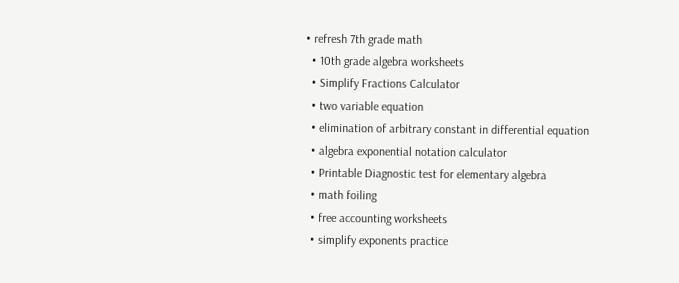• refresh 7th grade math
  • 10th grade algebra worksheets
  • Simplify Fractions Calculator
  • two variable equation
  • elimination of arbitrary constant in differential equation
  • algebra exponential notation calculator
  • Printable Diagnostic test for elementary algebra
  • math foiling
  • free accounting worksheets
  • simplify exponents practice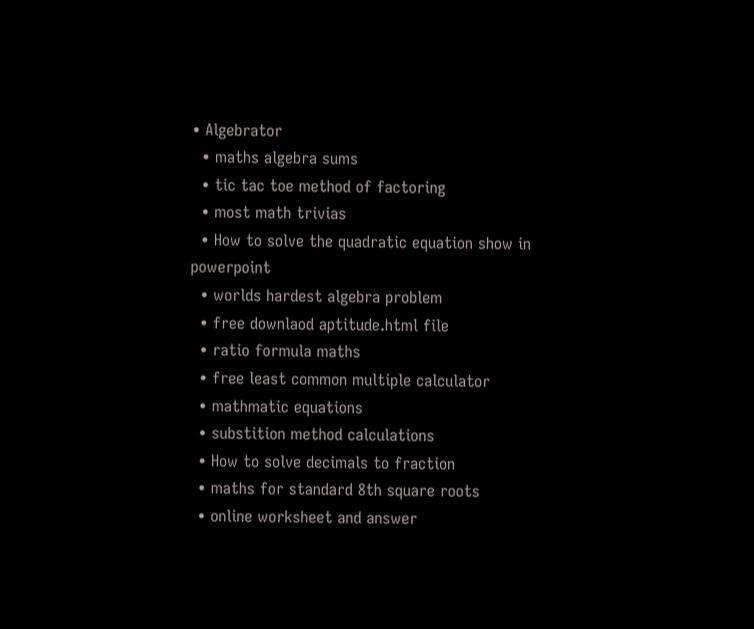• Algebrator
  • maths algebra sums
  • tic tac toe method of factoring
  • most math trivias
  • How to solve the quadratic equation show in powerpoint
  • worlds hardest algebra problem
  • free downlaod aptitude.html file
  • ratio formula maths
  • free least common multiple calculator
  • mathmatic equations
  • substition method calculations
  • How to solve decimals to fraction
  • maths for standard 8th square roots
  • online worksheet and answer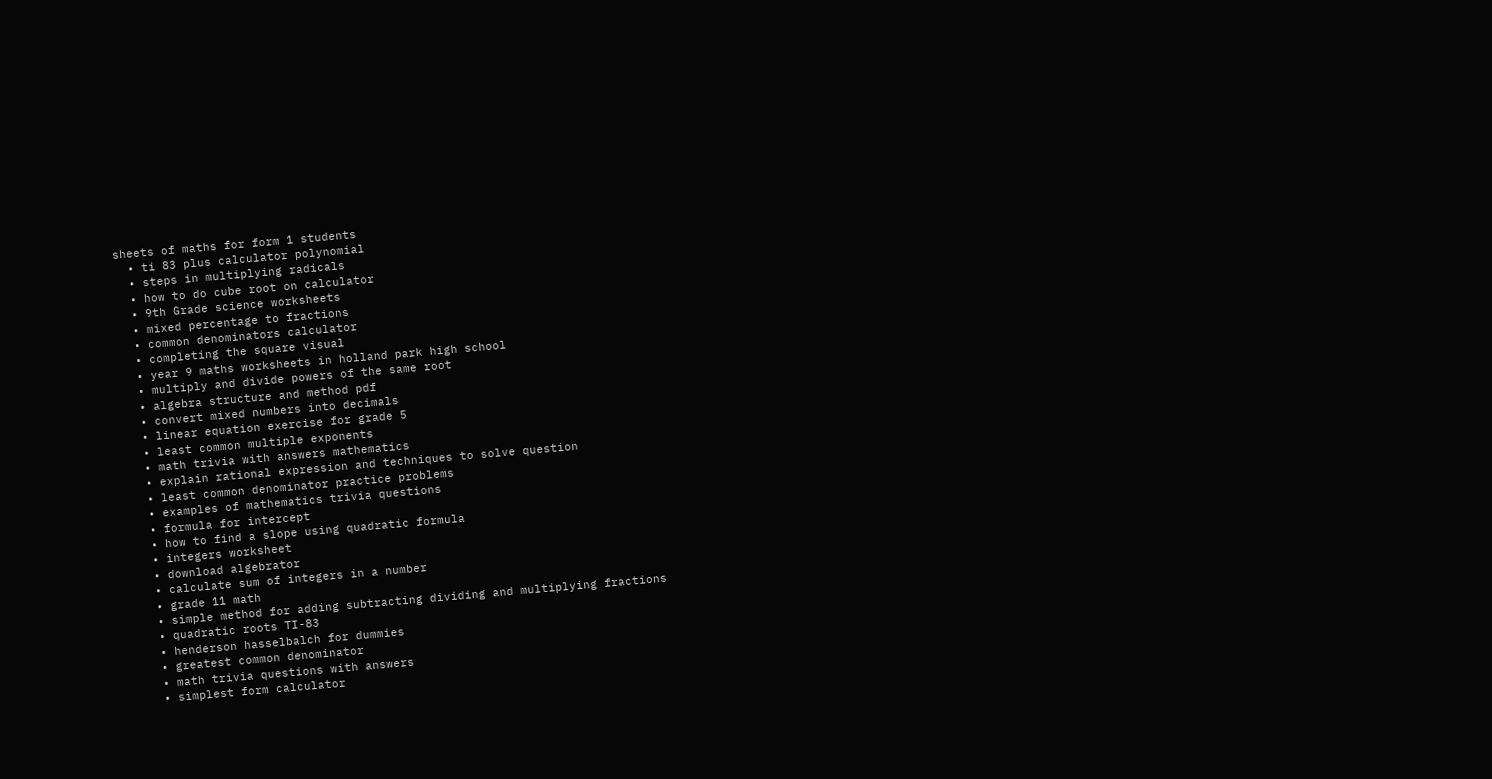sheets of maths for form 1 students
  • ti 83 plus calculator polynomial
  • steps in multiplying radicals
  • how to do cube root on calculator
  • 9th Grade science worksheets
  • mixed percentage to fractions
  • common denominators calculator
  • completing the square visual
  • year 9 maths worksheets in holland park high school
  • multiply and divide powers of the same root
  • algebra structure and method pdf
  • convert mixed numbers into decimals
  • linear equation exercise for grade 5
  • least common multiple exponents
  • math trivia with answers mathematics
  • explain rational expression and techniques to solve question
  • least common denominator practice problems
  • examples of mathematics trivia questions
  • formula for intercept
  • how to find a slope using quadratic formula
  • integers worksheet
  • download algebrator
  • calculate sum of integers in a number
  • grade 11 math
  • simple method for adding subtracting dividing and multiplying fractions
  • quadratic roots TI-83
  • henderson hasselbalch for dummies
  • greatest common denominator
  • math trivia questions with answers
  • simplest form calculator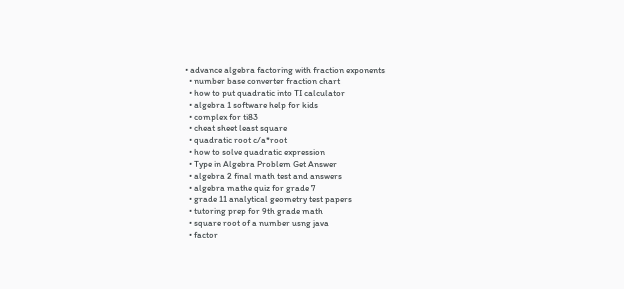• advance algebra factoring with fraction exponents
  • number base converter fraction chart
  • how to put quadratic into TI calculator
  • algebra 1 software help for kids
  • complex for ti83
  • cheat sheet least square
  • quadratic root c/a*root
  • how to solve quadratic expression
  • Type in Algebra Problem Get Answer
  • algebra 2 final math test and answers
  • algebra mathe quiz for grade 7
  • grade 11 analytical geometry test papers
  • tutoring prep for 9th grade math
  • square root of a number usng java
  • factor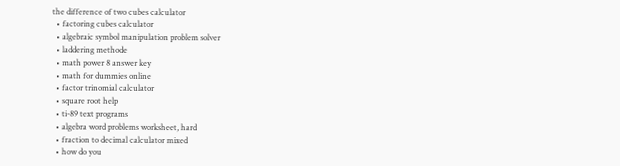the difference of two cubes calculator
  • factoring cubes calculator
  • algebraic symbol manipulation problem solver
  • laddering methode
  • math power 8 answer key
  • math for dummies online
  • factor trinomial calculator
  • square root help
  • ti-89 text programs
  • algebra word problems worksheet, hard
  • fraction to decimal calculator mixed
  • how do you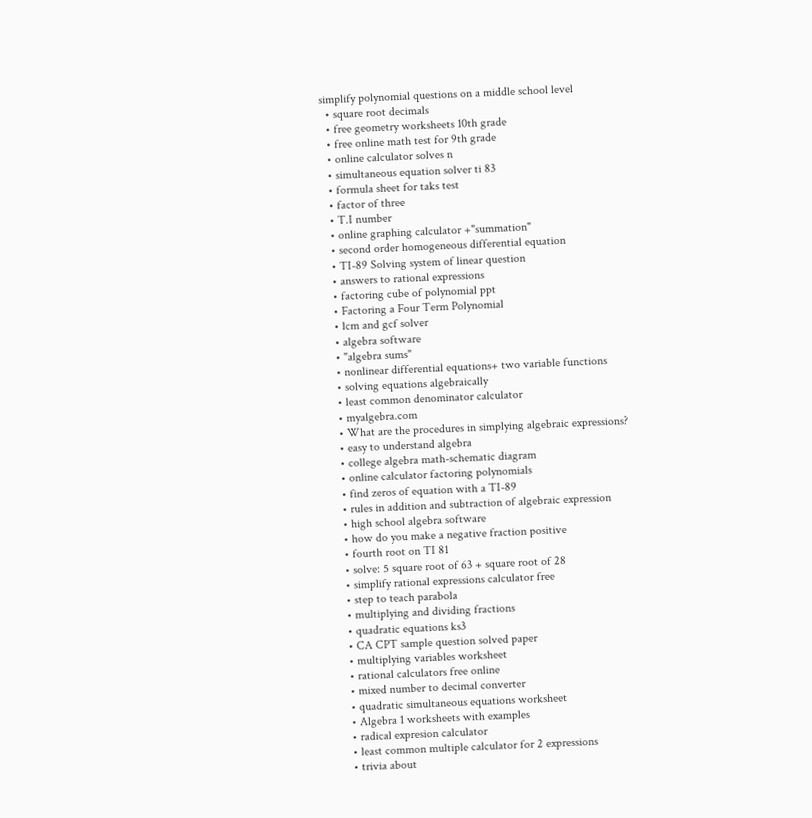simplify polynomial questions on a middle school level
  • square root decimals
  • free geometry worksheets 10th grade
  • free online math test for 9th grade
  • online calculator solves n
  • simultaneous equation solver ti 83
  • formula sheet for taks test
  • factor of three
  • T.I number
  • online graphing calculator +"summation"
  • second order homogeneous differential equation
  • TI-89 Solving system of linear question
  • answers to rational expressions
  • factoring cube of polynomial ppt
  • Factoring a Four Term Polynomial
  • lcm and gcf solver
  • algebra software
  • "algebra sums"
  • nonlinear differential equations+ two variable functions
  • solving equations algebraically
  • least common denominator calculator
  • myalgebra.com
  • What are the procedures in simplying algebraic expressions?
  • easy to understand algebra
  • college algebra math-schematic diagram
  • online calculator factoring polynomials
  • find zeros of equation with a TI-89
  • rules in addition and subtraction of algebraic expression
  • high school algebra software
  • how do you make a negative fraction positive
  • fourth root on TI 81
  • solve: 5 square root of 63 + square root of 28
  • simplify rational expressions calculator free
  • step to teach parabola
  • multiplying and dividing fractions
  • quadratic equations ks3
  • CA CPT sample question solved paper
  • multiplying variables worksheet
  • rational calculators free online
  • mixed number to decimal converter
  • quadratic simultaneous equations worksheet
  • Algebra 1 worksheets with examples
  • radical expresion calculator
  • least common multiple calculator for 2 expressions
  • trivia about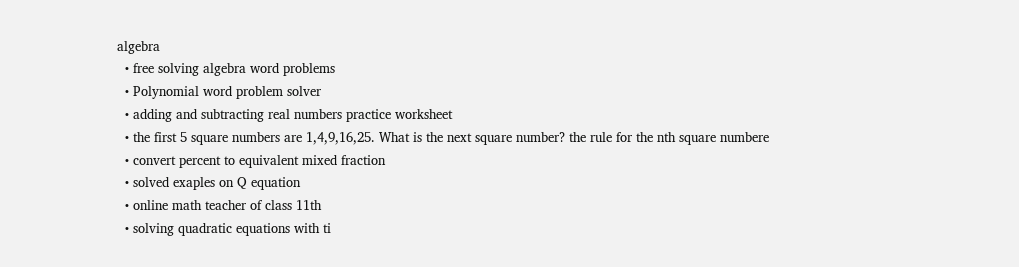algebra
  • free solving algebra word problems
  • Polynomial word problem solver
  • adding and subtracting real numbers practice worksheet
  • the first 5 square numbers are 1,4,9,16,25. What is the next square number? the rule for the nth square numbere
  • convert percent to equivalent mixed fraction
  • solved exaples on Q equation
  • online math teacher of class 11th
  • solving quadratic equations with ti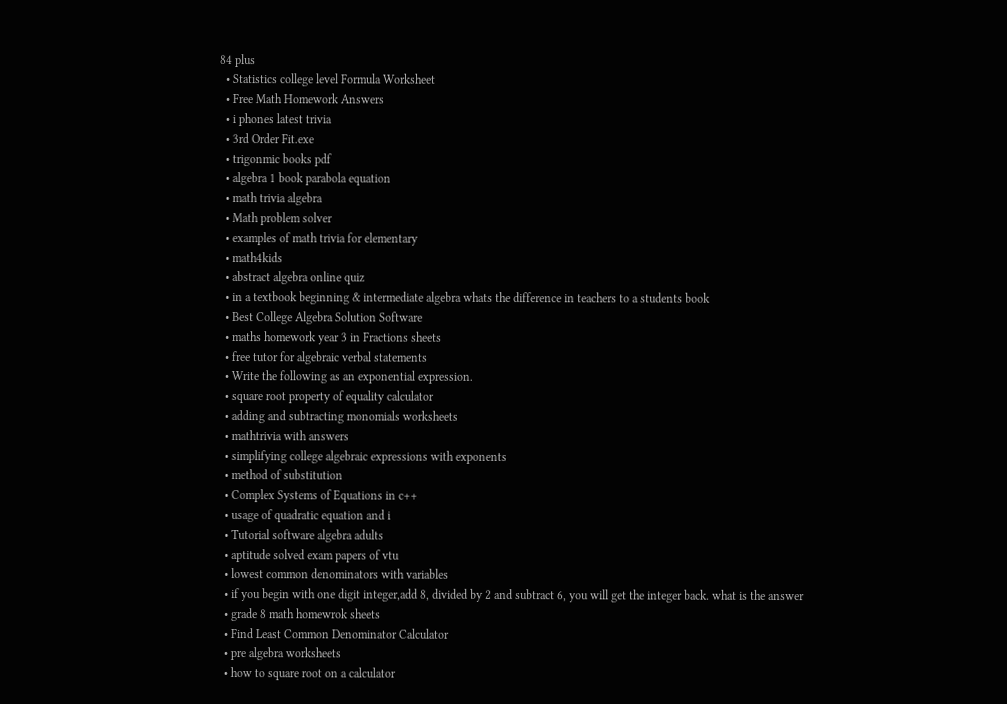84 plus
  • Statistics college level Formula Worksheet
  • Free Math Homework Answers
  • i phones latest trivia
  • 3rd Order Fit.exe
  • trigonmic books pdf
  • algebra 1 book parabola equation
  • math trivia algebra
  • Math problem solver
  • examples of math trivia for elementary
  • math4kids
  • abstract algebra online quiz
  • in a textbook beginning & intermediate algebra whats the difference in teachers to a students book
  • Best College Algebra Solution Software
  • maths homework year 3 in Fractions sheets
  • free tutor for algebraic verbal statements
  • Write the following as an exponential expression.
  • square root property of equality calculator
  • adding and subtracting monomials worksheets
  • mathtrivia with answers
  • simplifying college algebraic expressions with exponents
  • method of substitution
  • Complex Systems of Equations in c++
  • usage of quadratic equation and i
  • Tutorial software algebra adults
  • aptitude solved exam papers of vtu
  • lowest common denominators with variables
  • if you begin with one digit integer,add 8, divided by 2 and subtract 6, you will get the integer back. what is the answer
  • grade 8 math homewrok sheets
  • Find Least Common Denominator Calculator
  • pre algebra worksheets
  • how to square root on a calculator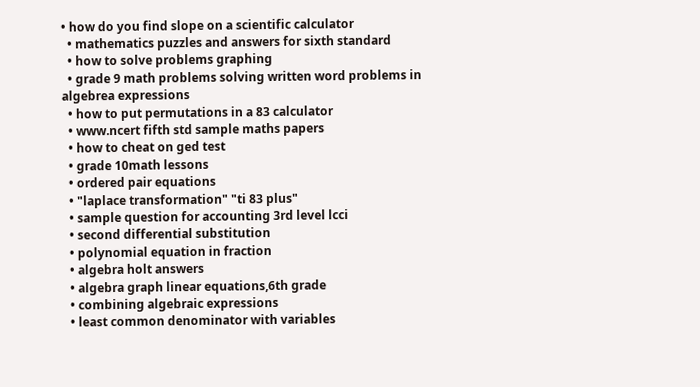• how do you find slope on a scientific calculator
  • mathematics puzzles and answers for sixth standard
  • how to solve problems graphing
  • grade 9 math problems solving written word problems in algebrea expressions
  • how to put permutations in a 83 calculator
  • www.ncert fifth std sample maths papers
  • how to cheat on ged test
  • grade 10math lessons
  • ordered pair equations
  • "laplace transformation" "ti 83 plus"
  • sample question for accounting 3rd level lcci
  • second differential substitution
  • polynomial equation in fraction
  • algebra holt answers
  • algebra graph linear equations,6th grade
  • combining algebraic expressions
  • least common denominator with variables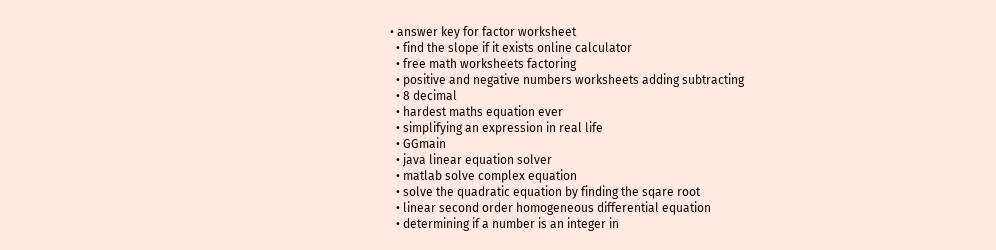• answer key for factor worksheet
  • find the slope if it exists online calculator
  • free math worksheets factoring
  • positive and negative numbers worksheets adding subtracting
  • 8 decimal
  • hardest maths equation ever
  • simplifying an expression in real life
  • GGmain
  • java linear equation solver
  • matlab solve complex equation
  • solve the quadratic equation by finding the sqare root
  • linear second order homogeneous differential equation
  • determining if a number is an integer in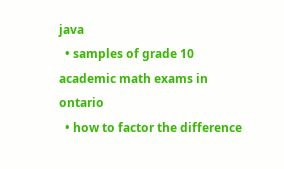java
  • samples of grade 10 academic math exams in ontario
  • how to factor the difference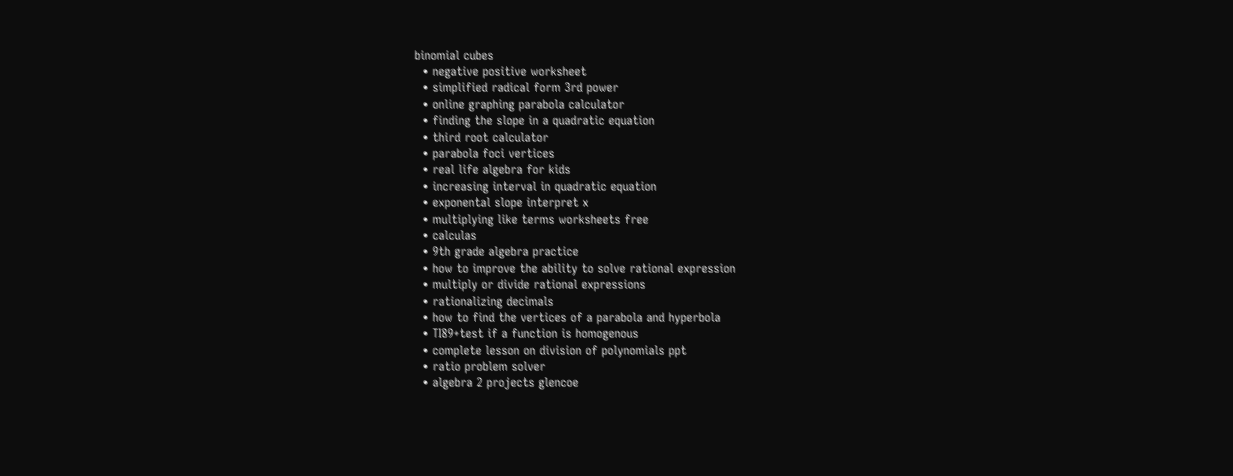binomial cubes
  • negative positive worksheet
  • simplified radical form 3rd power
  • online graphing parabola calculator
  • finding the slope in a quadratic equation
  • third root calculator
  • parabola foci vertices
  • real life algebra for kids
  • increasing interval in quadratic equation
  • exponental slope interpret x
  • multiplying like terms worksheets free
  • calculas
  • 9th grade algebra practice
  • how to improve the ability to solve rational expression
  • multiply or divide rational expressions
  • rationalizing decimals
  • how to find the vertices of a parabola and hyperbola
  • TI89+test if a function is homogenous
  • complete lesson on division of polynomials ppt
  • ratio problem solver
  • algebra 2 projects glencoe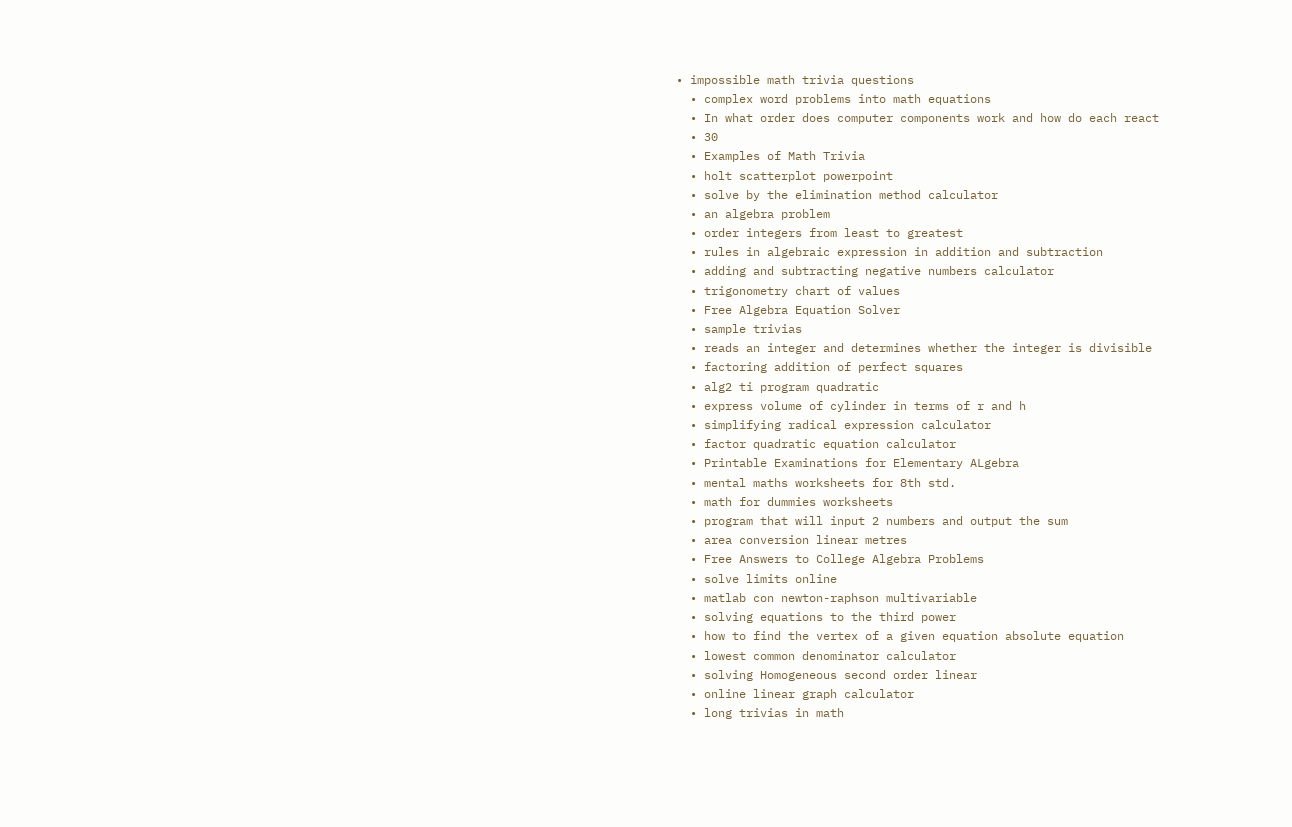• impossible math trivia questions
  • complex word problems into math equations
  • In what order does computer components work and how do each react
  • 30
  • Examples of Math Trivia
  • holt scatterplot powerpoint
  • solve by the elimination method calculator
  • an algebra problem
  • order integers from least to greatest
  • rules in algebraic expression in addition and subtraction
  • adding and subtracting negative numbers calculator
  • trigonometry chart of values
  • Free Algebra Equation Solver
  • sample trivias
  • reads an integer and determines whether the integer is divisible
  • factoring addition of perfect squares
  • alg2 ti program quadratic
  • express volume of cylinder in terms of r and h
  • simplifying radical expression calculator
  • factor quadratic equation calculator
  • Printable Examinations for Elementary ALgebra
  • mental maths worksheets for 8th std.
  • math for dummies worksheets
  • program that will input 2 numbers and output the sum
  • area conversion linear metres
  • Free Answers to College Algebra Problems
  • solve limits online
  • matlab con newton-raphson multivariable
  • solving equations to the third power
  • how to find the vertex of a given equation absolute equation
  • lowest common denominator calculator
  • solving Homogeneous second order linear
  • online linear graph calculator
  • long trivias in math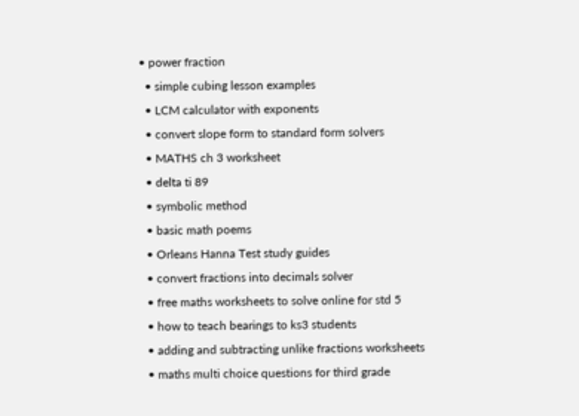• power fraction
  • simple cubing lesson examples
  • LCM calculator with exponents
  • convert slope form to standard form solvers
  • MATHS ch 3 worksheet
  • delta ti 89
  • symbolic method
  • basic math poems
  • Orleans Hanna Test study guides
  • convert fractions into decimals solver
  • free maths worksheets to solve online for std 5
  • how to teach bearings to ks3 students
  • adding and subtracting unlike fractions worksheets
  • maths multi choice questions for third grade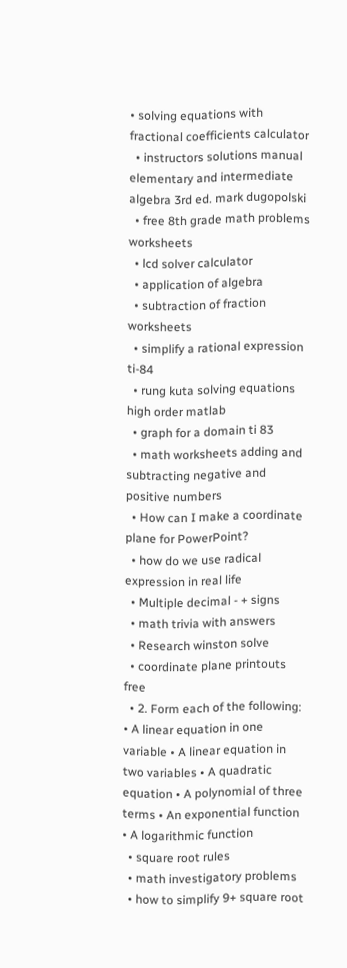• solving equations with fractional coefficients calculator
  • instructors solutions manual elementary and intermediate algebra 3rd ed. mark dugopolski
  • free 8th grade math problems worksheets
  • lcd solver calculator
  • application of algebra
  • subtraction of fraction worksheets
  • simplify a rational expression ti-84
  • rung kuta solving equations high order matlab
  • graph for a domain ti 83
  • math worksheets adding and subtracting negative and positive numbers
  • How can I make a coordinate plane for PowerPoint?
  • how do we use radical expression in real life
  • Multiple decimal - + signs
  • math trivia with answers
  • Research winston solve
  • coordinate plane printouts free
  • 2. Form each of the following: • A linear equation in one variable • A linear equation in two variables • A quadratic equation • A polynomial of three terms • An exponential function • A logarithmic function
  • square root rules
  • math investigatory problems
  • how to simplify 9+ square root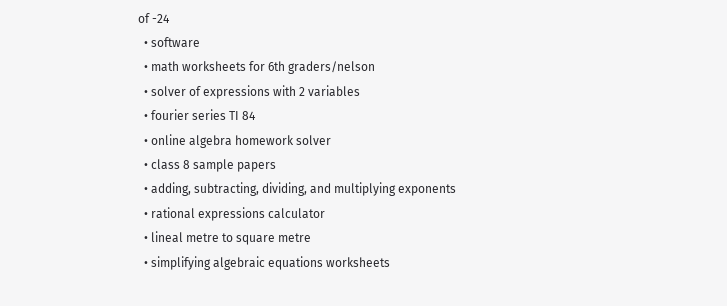of -24
  • software
  • math worksheets for 6th graders/nelson
  • solver of expressions with 2 variables
  • fourier series TI 84
  • online algebra homework solver
  • class 8 sample papers
  • adding, subtracting, dividing, and multiplying exponents
  • rational expressions calculator
  • lineal metre to square metre
  • simplifying algebraic equations worksheets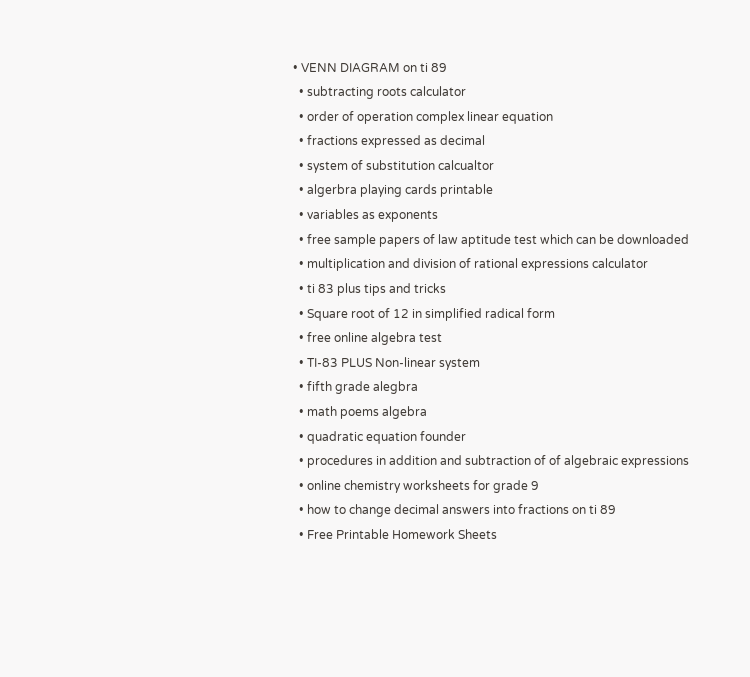• VENN DIAGRAM on ti 89
  • subtracting roots calculator
  • order of operation complex linear equation
  • fractions expressed as decimal
  • system of substitution calcualtor
  • algerbra playing cards printable
  • variables as exponents
  • free sample papers of law aptitude test which can be downloaded
  • multiplication and division of rational expressions calculator
  • ti 83 plus tips and tricks
  • Square root of 12 in simplified radical form
  • free online algebra test
  • TI-83 PLUS Non-linear system
  • fifth grade alegbra
  • math poems algebra
  • quadratic equation founder
  • procedures in addition and subtraction of of algebraic expressions
  • online chemistry worksheets for grade 9
  • how to change decimal answers into fractions on ti 89
  • Free Printable Homework Sheets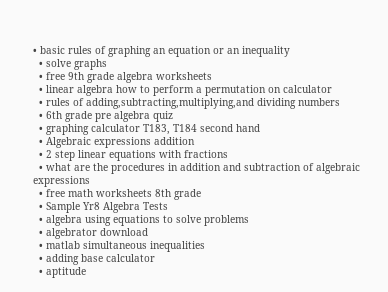• basic rules of graphing an equation or an inequality
  • solve graphs
  • free 9th grade algebra worksheets
  • linear algebra how to perform a permutation on calculator
  • rules of adding,subtracting,multiplying,and dividing numbers
  • 6th grade pre algebra quiz
  • graphing calculator T183, T184 second hand
  • Algebraic expressions addition
  • 2 step linear equations with fractions
  • what are the procedures in addition and subtraction of algebraic expressions
  • free math worksheets 8th grade
  • Sample Yr8 Algebra Tests
  • algebra using equations to solve problems
  • algebrator download
  • matlab simultaneous inequalities
  • adding base calculator
  • aptitude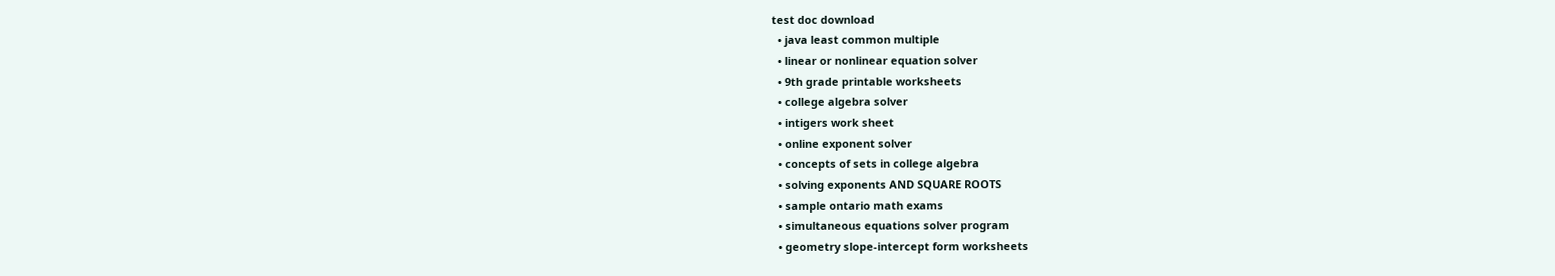test doc download
  • java least common multiple
  • linear or nonlinear equation solver
  • 9th grade printable worksheets
  • college algebra solver
  • intigers work sheet
  • online exponent solver
  • concepts of sets in college algebra
  • solving exponents AND SQUARE ROOTS
  • sample ontario math exams
  • simultaneous equations solver program
  • geometry slope-intercept form worksheets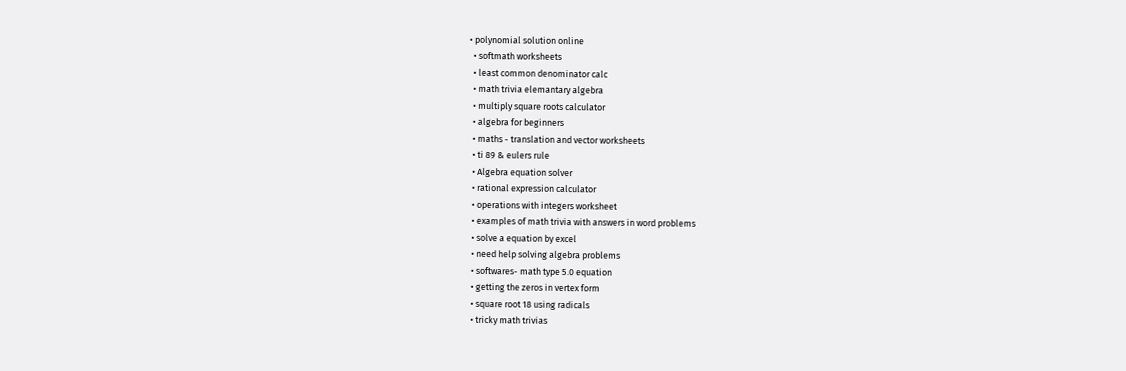• polynomial solution online
  • softmath worksheets
  • least common denominator calc
  • math trivia elemantary algebra
  • multiply square roots calculator
  • algebra for beginners
  • maths - translation and vector worksheets
  • ti 89 & eulers rule
  • Algebra equation solver
  • rational expression calculator
  • operations with integers worksheet
  • examples of math trivia with answers in word problems
  • solve a equation by excel
  • need help solving algebra problems
  • softwares- math type 5.0 equation
  • getting the zeros in vertex form
  • square root 18 using radicals
  • tricky math trivias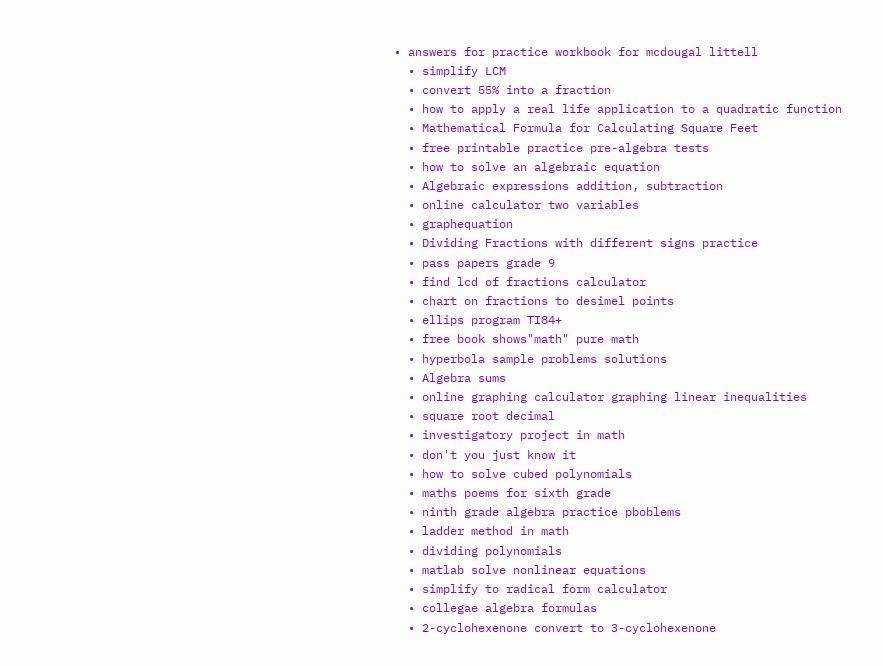• answers for practice workbook for mcdougal littell
  • simplify LCM
  • convert 55% into a fraction
  • how to apply a real life application to a quadratic function
  • Mathematical Formula for Calculating Square Feet
  • free printable practice pre-algebra tests
  • how to solve an algebraic equation
  • Algebraic expressions addition, subtraction
  • online calculator two variables
  • graphequation
  • Dividing Fractions with different signs practice
  • pass papers grade 9
  • find lcd of fractions calculator
  • chart on fractions to desimel points
  • ellips program TI84+
  • free book shows"math" pure math
  • hyperbola sample problems solutions
  • Algebra sums
  • online graphing calculator graphing linear inequalities
  • square root decimal
  • investigatory project in math
  • don't you just know it
  • how to solve cubed polynomials
  • maths poems for sixth grade
  • ninth grade algebra practice pboblems
  • ladder method in math
  • dividing polynomials
  • matlab solve nonlinear equations
  • simplify to radical form calculator
  • collegae algebra formulas
  • 2-cyclohexenone convert to 3-cyclohexenone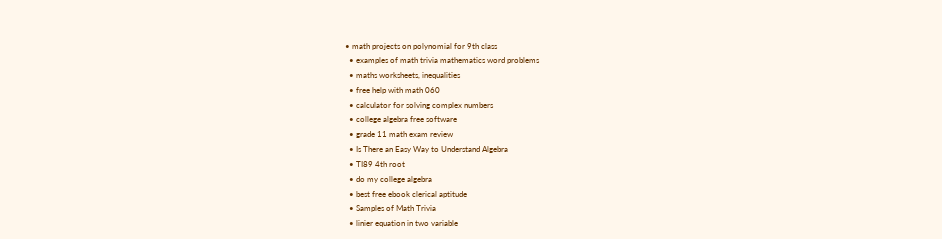• math projects on polynomial for 9th class
  • examples of math trivia mathematics word problems
  • maths worksheets, inequalities
  • free help with math 060
  • calculator for solving complex numbers
  • college algebra free software
  • grade 11 math exam review
  • Is There an Easy Way to Understand Algebra
  • TI89 4th root
  • do my college algebra
  • best free ebook clerical aptitude
  • Samples of Math Trivia
  • linier equation in two variable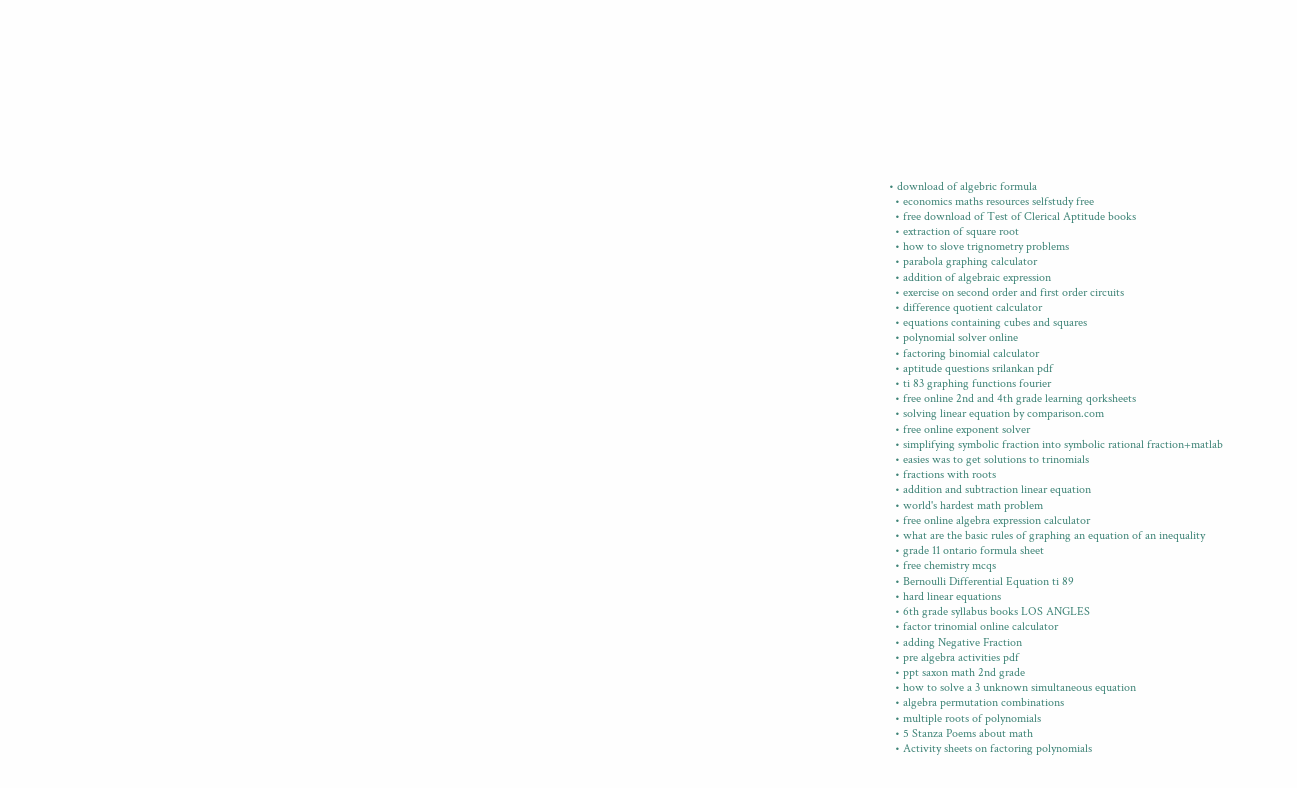• download of algebric formula
  • economics maths resources selfstudy free
  • free download of Test of Clerical Aptitude books
  • extraction of square root
  • how to slove trignometry problems
  • parabola graphing calculator
  • addition of algebraic expression
  • exercise on second order and first order circuits
  • difference quotient calculator
  • equations containing cubes and squares
  • polynomial solver online
  • factoring binomial calculator
  • aptitude questions srilankan pdf
  • ti 83 graphing functions fourier
  • free online 2nd and 4th grade learning qorksheets
  • solving linear equation by comparison.com
  • free online exponent solver
  • simplifying symbolic fraction into symbolic rational fraction+matlab
  • easies was to get solutions to trinomials
  • fractions with roots
  • addition and subtraction linear equation
  • world's hardest math problem
  • free online algebra expression calculator
  • what are the basic rules of graphing an equation of an inequality
  • grade 11 ontario formula sheet
  • free chemistry mcqs
  • Bernoulli Differential Equation ti 89
  • hard linear equations
  • 6th grade syllabus books LOS ANGLES
  • factor trinomial online calculator
  • adding Negative Fraction
  • pre algebra activities pdf
  • ppt saxon math 2nd grade
  • how to solve a 3 unknown simultaneous equation
  • algebra permutation combinations
  • multiple roots of polynomials
  • 5 Stanza Poems about math
  • Activity sheets on factoring polynomials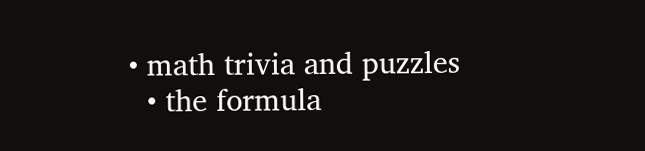• math trivia and puzzles
  • the formula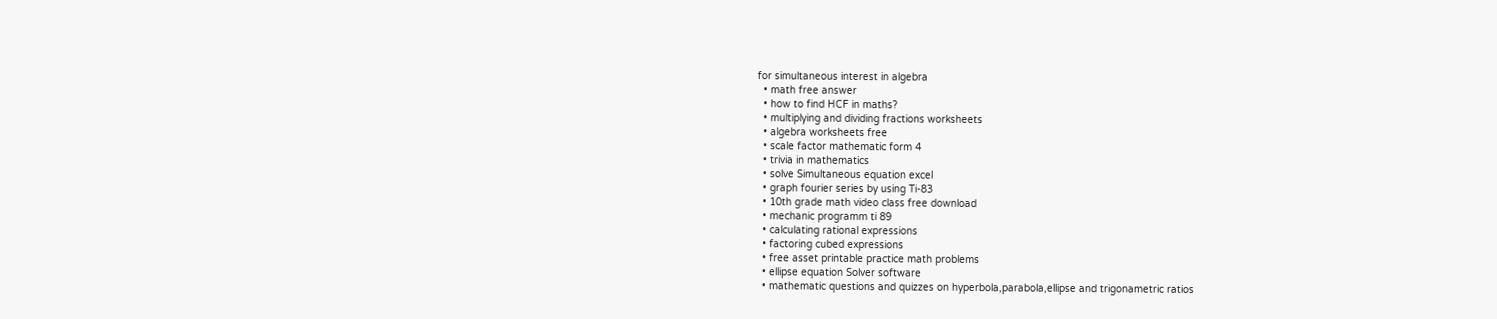for simultaneous interest in algebra
  • math free answer
  • how to find HCF in maths?
  • multiplying and dividing fractions worksheets
  • algebra worksheets free
  • scale factor mathematic form 4
  • trivia in mathematics
  • solve Simultaneous equation excel
  • graph fourier series by using Ti-83
  • 10th grade math video class free download
  • mechanic programm ti 89
  • calculating rational expressions
  • factoring cubed expressions
  • free asset printable practice math problems
  • ellipse equation Solver software
  • mathematic questions and quizzes on hyperbola,parabola,ellipse and trigonametric ratios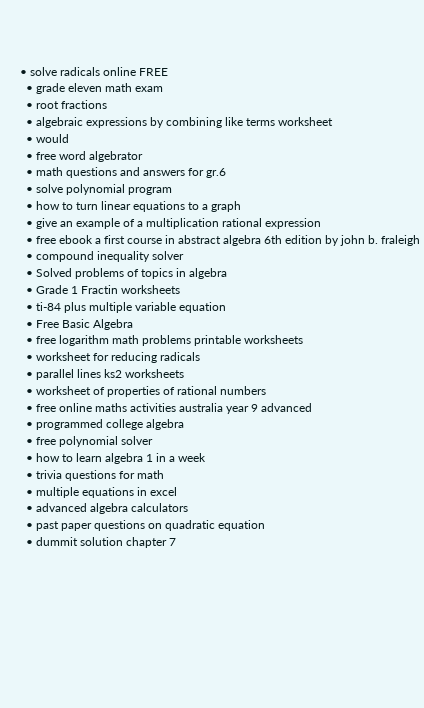• solve radicals online FREE
  • grade eleven math exam
  • root fractions
  • algebraic expressions by combining like terms worksheet
  • would
  • free word algebrator
  • math questions and answers for gr.6
  • solve polynomial program
  • how to turn linear equations to a graph
  • give an example of a multiplication rational expression
  • free ebook a first course in abstract algebra 6th edition by john b. fraleigh
  • compound inequality solver
  • Solved problems of topics in algebra
  • Grade 1 Fractin worksheets
  • ti-84 plus multiple variable equation
  • Free Basic Algebra
  • free logarithm math problems printable worksheets
  • worksheet for reducing radicals
  • parallel lines ks2 worksheets
  • worksheet of properties of rational numbers
  • free online maths activities australia year 9 advanced
  • programmed college algebra
  • free polynomial solver
  • how to learn algebra 1 in a week
  • trivia questions for math
  • multiple equations in excel
  • advanced algebra calculators
  • past paper questions on quadratic equation
  • dummit solution chapter 7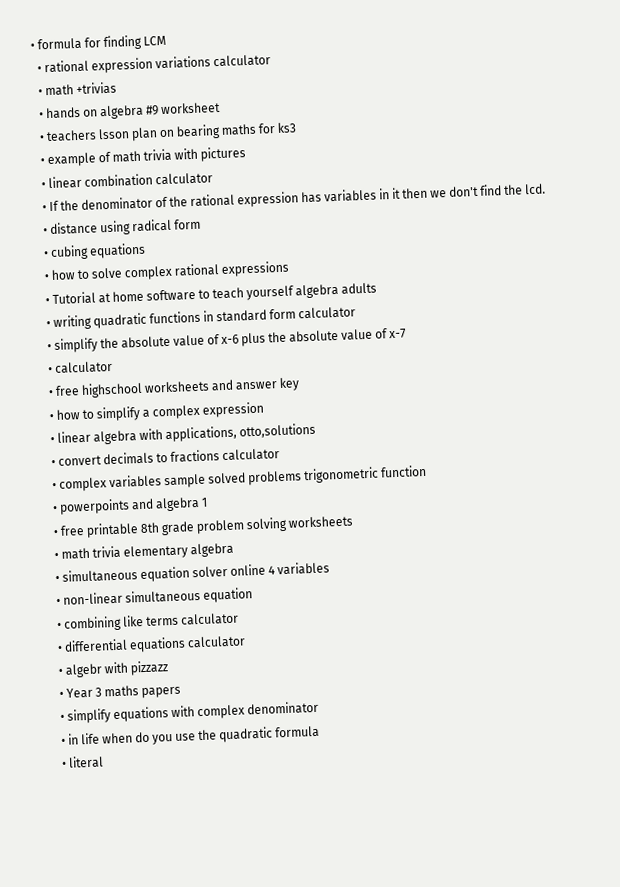• formula for finding LCM
  • rational expression variations calculator
  • math +trivias
  • hands on algebra #9 worksheet
  • teachers lsson plan on bearing maths for ks3
  • example of math trivia with pictures
  • linear combination calculator
  • If the denominator of the rational expression has variables in it then we don't find the lcd.
  • distance using radical form
  • cubing equations
  • how to solve complex rational expressions
  • Tutorial at home software to teach yourself algebra adults
  • writing quadratic functions in standard form calculator
  • simplify the absolute value of x-6 plus the absolute value of x-7
  • calculator
  • free highschool worksheets and answer key
  • how to simplify a complex expression
  • linear algebra with applications, otto,solutions
  • convert decimals to fractions calculator
  • complex variables sample solved problems trigonometric function
  • powerpoints and algebra 1
  • free printable 8th grade problem solving worksheets
  • math trivia elementary algebra
  • simultaneous equation solver online 4 variables
  • non-linear simultaneous equation
  • combining like terms calculator
  • differential equations calculator
  • algebr with pizzazz
  • Year 3 maths papers
  • simplify equations with complex denominator
  • in life when do you use the quadratic formula
  • literal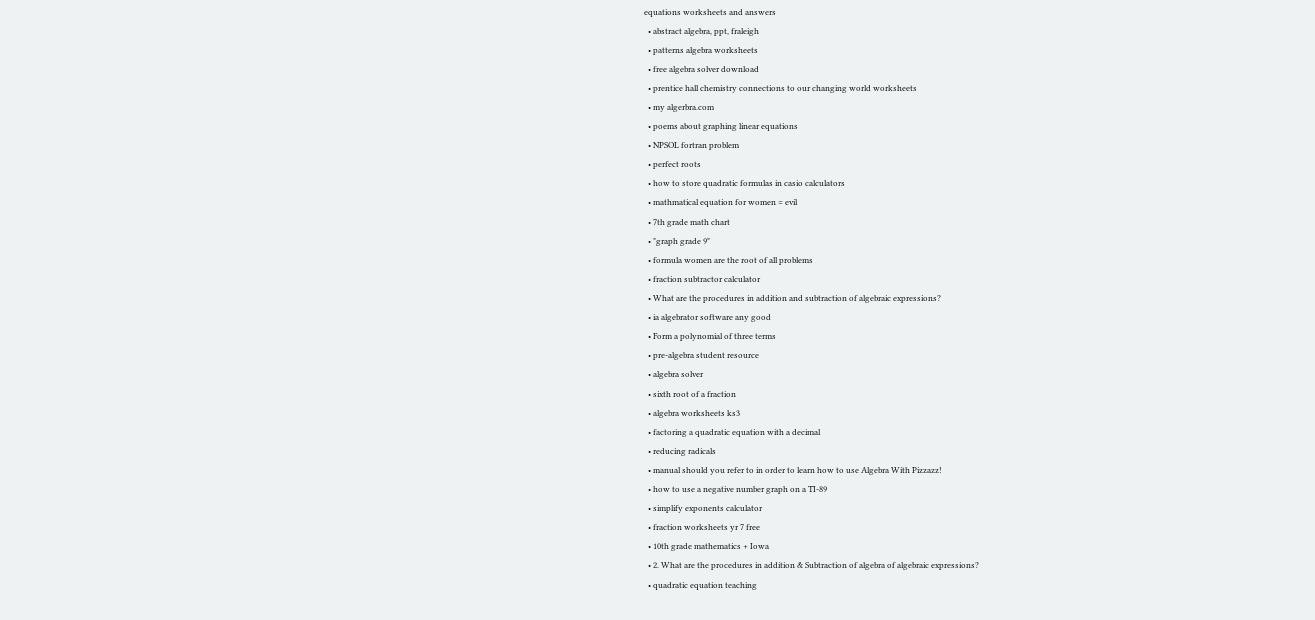equations worksheets and answers
  • abstract algebra, ppt, fraleigh
  • patterns algebra worksheets
  • free algebra solver download
  • prentice hall chemistry connections to our changing world worksheets
  • my algerbra.com
  • poems about graphing linear equations
  • NPSOL fortran problem
  • perfect roots
  • how to store quadratic formulas in casio calculators
  • mathmatical equation for women = evil
  • 7th grade math chart
  • "graph grade 9"
  • formula women are the root of all problems
  • fraction subtractor calculator
  • What are the procedures in addition and subtraction of algebraic expressions?
  • ia algebrator software any good
  • Form a polynomial of three terms
  • pre-algebra student resource
  • algebra solver
  • sixth root of a fraction
  • algebra worksheets ks3
  • factoring a quadratic equation with a decimal
  • reducing radicals
  • manual should you refer to in order to learn how to use Algebra With Pizzazz!
  • how to use a negative number graph on a TI-89
  • simplify exponents calculator
  • fraction worksheets yr 7 free
  • 10th grade mathematics + Iowa
  • 2. What are the procedures in addition & Subtraction of algebra of algebraic expressions?
  • quadratic equation teaching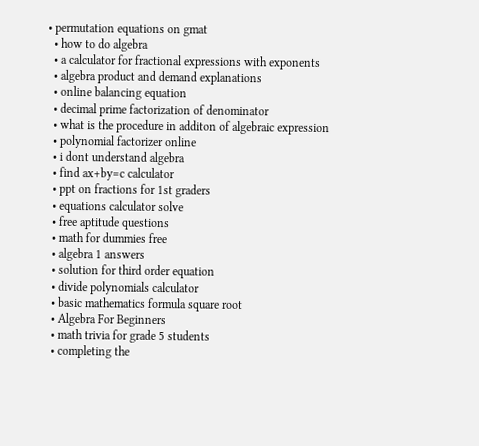• permutation equations on gmat
  • how to do algebra
  • a calculator for fractional expressions with exponents
  • algebra product and demand explanations
  • online balancing equation
  • decimal prime factorization of denominator
  • what is the procedure in additon of algebraic expression
  • polynomial factorizer online
  • i dont understand algebra
  • find ax+by=c calculator
  • ppt on fractions for 1st graders
  • equations calculator solve
  • free aptitude questions
  • math for dummies free
  • algebra 1 answers
  • solution for third order equation
  • divide polynomials calculator
  • basic mathematics formula square root
  • Algebra For Beginners
  • math trivia for grade 5 students
  • completing the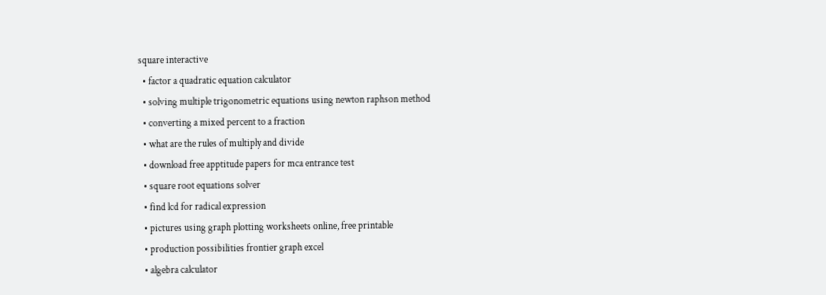square interactive
  • factor a quadratic equation calculator
  • solving multiple trigonometric equations using newton raphson method
  • converting a mixed percent to a fraction
  • what are the rules of multiply and divide
  • download free apptitude papers for mca entrance test
  • square root equations solver
  • find lcd for radical expression
  • pictures using graph plotting worksheets online, free printable
  • production possibilities frontier graph excel
  • algebra calculator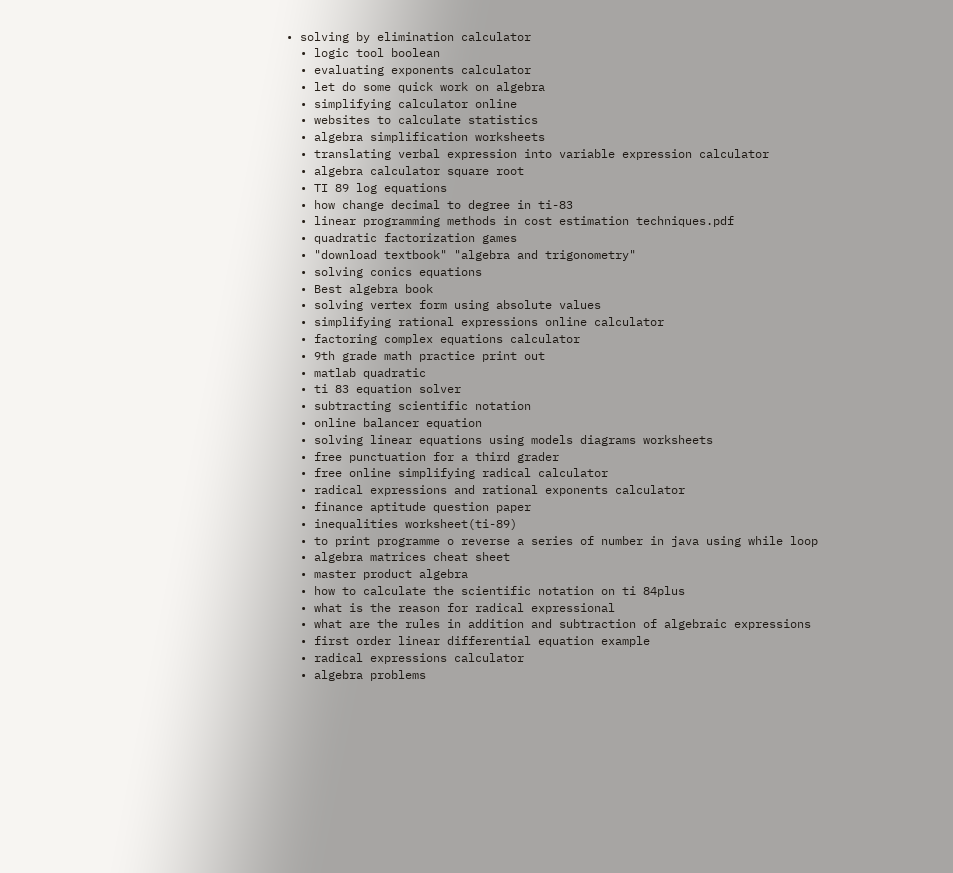• solving by elimination calculator
  • logic tool boolean
  • evaluating exponents calculator
  • let do some quick work on algebra
  • simplifying calculator online
  • websites to calculate statistics
  • algebra simplification worksheets
  • translating verbal expression into variable expression calculator
  • algebra calculator square root
  • TI 89 log equations
  • how change decimal to degree in ti-83
  • linear programming methods in cost estimation techniques.pdf
  • quadratic factorization games
  • "download textbook" "algebra and trigonometry"
  • solving conics equations
  • Best algebra book
  • solving vertex form using absolute values
  • simplifying rational expressions online calculator
  • factoring complex equations calculator
  • 9th grade math practice print out
  • matlab quadratic
  • ti 83 equation solver
  • subtracting scientific notation
  • online balancer equation
  • solving linear equations using models diagrams worksheets
  • free punctuation for a third grader
  • free online simplifying radical calculator
  • radical expressions and rational exponents calculator
  • finance aptitude question paper
  • inequalities worksheet(ti-89)
  • to print programme o reverse a series of number in java using while loop
  • algebra matrices cheat sheet
  • master product algebra
  • how to calculate the scientific notation on ti 84plus
  • what is the reason for radical expressional
  • what are the rules in addition and subtraction of algebraic expressions
  • first order linear differential equation example
  • radical expressions calculator
  • algebra problems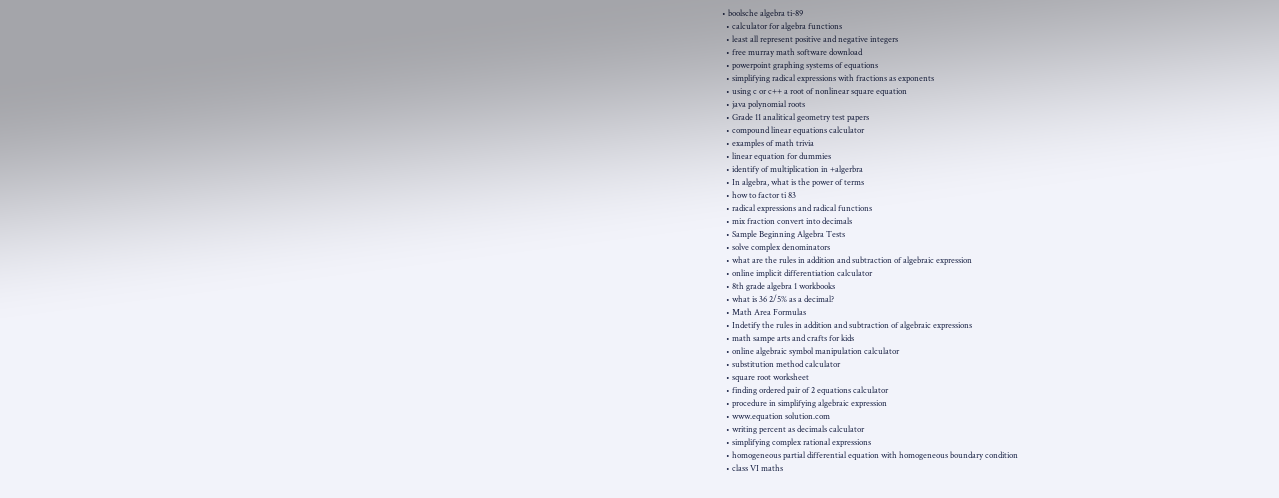• boolsche algebra ti-89
  • calculator for algebra functions
  • least all represent positive and negative integers
  • free murray math software download
  • powerpoint graphing systems of equations
  • simplifying radical expressions with fractions as exponents
  • using c or c++ a root of nonlinear square equation
  • java polynomial roots
  • Grade 11 analitical geometry test papers
  • compound linear equations calculator
  • examples of math trivia
  • linear equation for dummies
  • identify of multiplication in +algerbra
  • In algebra, what is the power of terms
  • how to factor ti 83
  • radical expressions and radical functions
  • mix fraction convert into decimals
  • Sample Beginning Algebra Tests
  • solve complex denominators
  • what are the rules in addition and subtraction of algebraic expression
  • online implicit differentiation calculator
  • 8th grade algebra 1 workbooks
  • what is 36 2/5% as a decimal?
  • Math Area Formulas
  • Indetify the rules in addition and subtraction of algebraic expressions
  • math sampe arts and crafts for kids
  • online algebraic symbol manipulation calculator
  • substitution method calculator
  • square root worksheet
  • finding ordered pair of 2 equations calculator
  • procedure in simplifying algebraic expression
  • www.equation solution.com
  • writing percent as decimals calculator
  • simplifying complex rational expressions
  • homogeneous partial differential equation with homogeneous boundary condition
  • class VI maths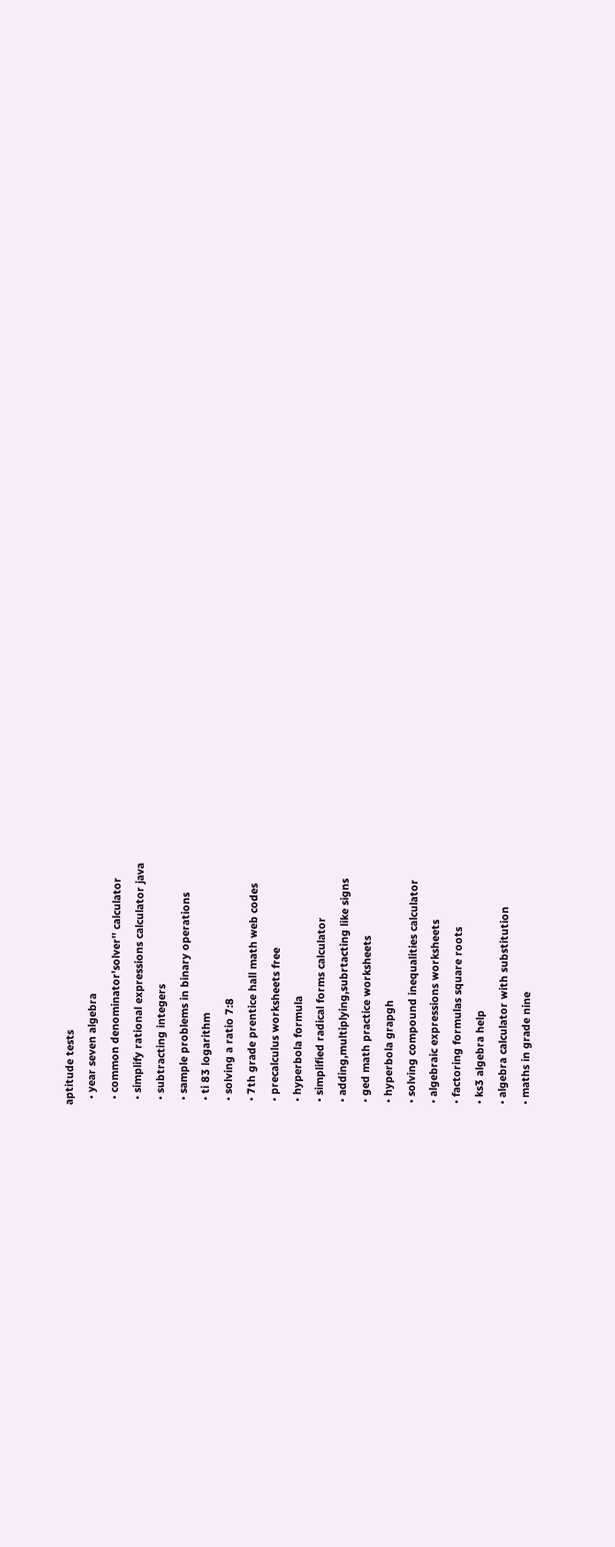aptitude tests
  • year seven algebra
  • common denominator'solver'' calculator
  • simplify rational expressions calculator java
  • subtracting integers
  • sample problems in binary operations
  • ti 83 logarithm
  • solving a ratio 7:8
  • 7th grade prentice hall math web codes
  • precalculus worksheets free
  • hyperbola formula
  • simplified radical forms calculator
  • adding,multiplying,subrtacting like signs
  • ged math practice worksheets
  • hyperbola grapgh
  • solving compound inequalities calculator
  • algebraic expressions worksheets
  • factoring formulas square roots
  • ks3 algebra help
  • algebra calculator with substitution
  • maths in grade nine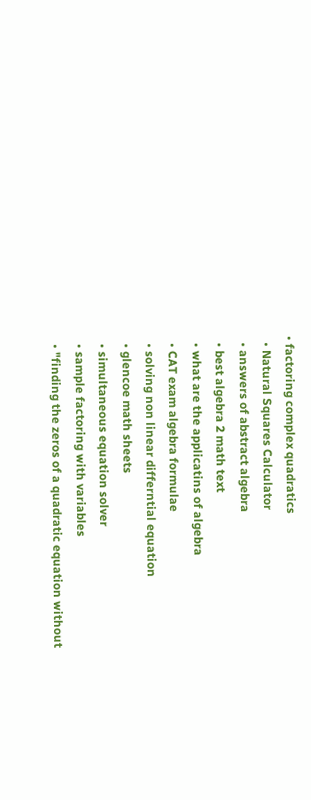• factoring complex quadratics
  • Natural Squares Calculator
  • answers of abstract algebra
  • best algebra 2 math text
  • what are the applicatins of algebra
  • CAT exam algebra formulae
  • solving non linear differntial equation
  • glencoe math sheets
  • simultaneous equation solver
  • sample factoring with variables
  • "finding the zeros of a quadratic equation without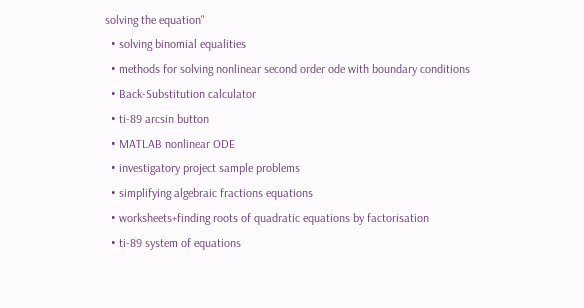solving the equation"
  • solving binomial equalities
  • methods for solving nonlinear second order ode with boundary conditions
  • Back-Substitution calculator
  • ti-89 arcsin button
  • MATLAB nonlinear ODE
  • investigatory project sample problems
  • simplifying algebraic fractions equations
  • worksheets+finding roots of quadratic equations by factorisation
  • ti-89 system of equations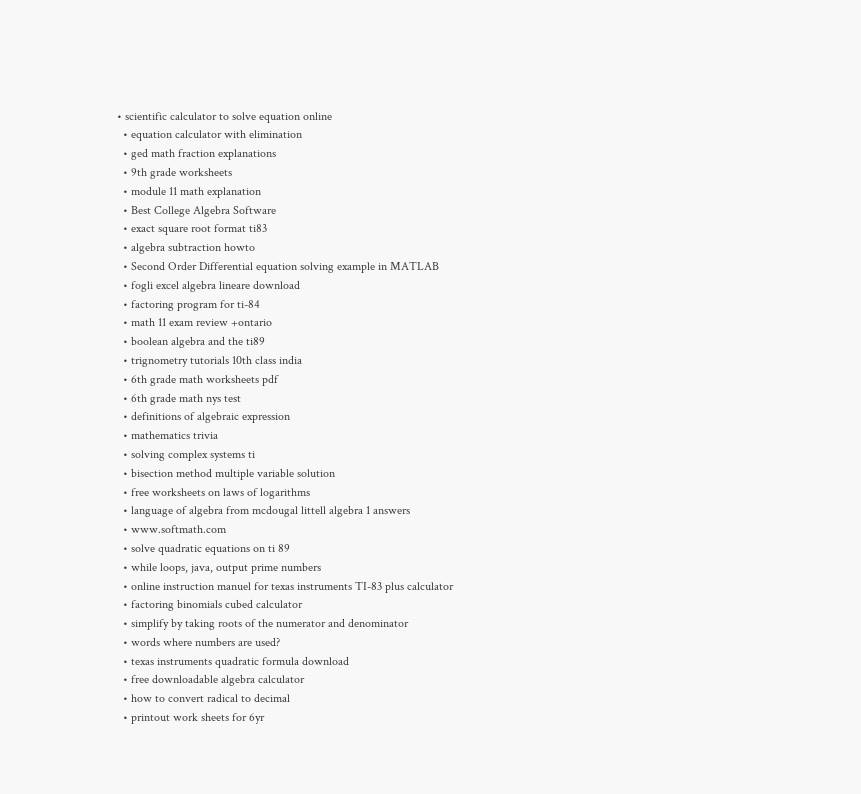• scientific calculator to solve equation online
  • equation calculator with elimination
  • ged math fraction explanations
  • 9th grade worksheets
  • module 11 math explanation
  • Best College Algebra Software
  • exact square root format ti83
  • algebra subtraction howto
  • Second Order Differential equation solving example in MATLAB
  • fogli excel algebra lineare download
  • factoring program for ti-84
  • math 11 exam review +ontario
  • boolean algebra and the ti89
  • trignometry tutorials 10th class india
  • 6th grade math worksheets pdf
  • 6th grade math nys test
  • definitions of algebraic expression
  • mathematics trivia
  • solving complex systems ti
  • bisection method multiple variable solution
  • free worksheets on laws of logarithms
  • language of algebra from mcdougal littell algebra 1 answers
  • www.softmath.com
  • solve quadratic equations on ti 89
  • while loops, java, output prime numbers
  • online instruction manuel for texas instruments TI-83 plus calculator
  • factoring binomials cubed calculator
  • simplify by taking roots of the numerator and denominator
  • words where numbers are used?
  • texas instruments quadratic formula download
  • free downloadable algebra calculator
  • how to convert radical to decimal
  • printout work sheets for 6yr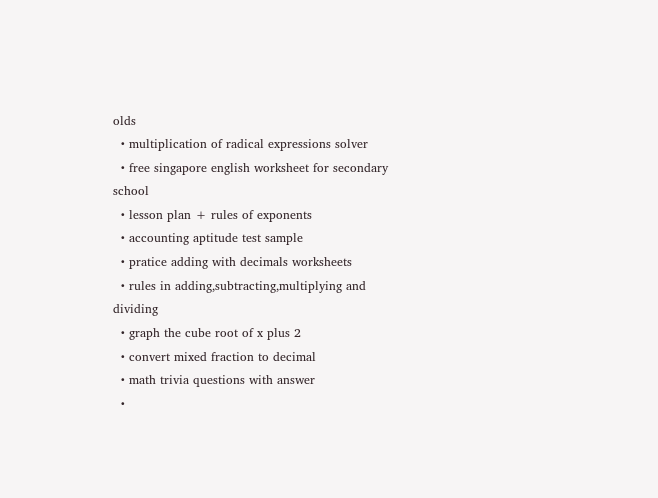olds
  • multiplication of radical expressions solver
  • free singapore english worksheet for secondary school
  • lesson plan + rules of exponents
  • accounting aptitude test sample
  • pratice adding with decimals worksheets
  • rules in adding,subtracting,multiplying and dividing
  • graph the cube root of x plus 2
  • convert mixed fraction to decimal
  • math trivia questions with answer
  •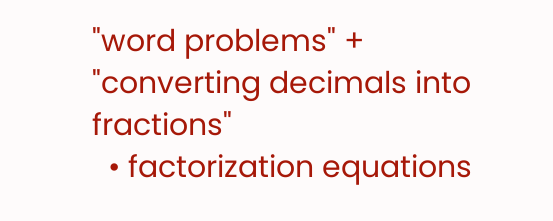"word problems" + "converting decimals into fractions"
  • factorization equations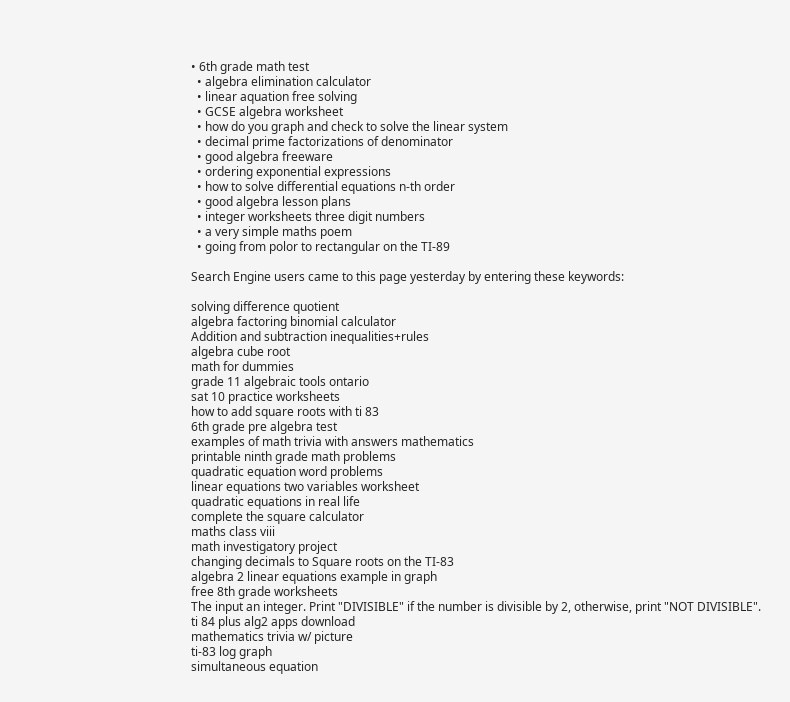• 6th grade math test
  • algebra elimination calculator
  • linear aquation free solving
  • GCSE algebra worksheet
  • how do you graph and check to solve the linear system
  • decimal prime factorizations of denominator
  • good algebra freeware
  • ordering exponential expressions
  • how to solve differential equations n-th order
  • good algebra lesson plans
  • integer worksheets three digit numbers
  • a very simple maths poem
  • going from polor to rectangular on the TI-89

Search Engine users came to this page yesterday by entering these keywords:

solving difference quotient
algebra factoring binomial calculator
Addition and subtraction inequalities+rules
algebra cube root
math for dummies
grade 11 algebraic tools ontario
sat 10 practice worksheets
how to add square roots with ti 83
6th grade pre algebra test
examples of math trivia with answers mathematics
printable ninth grade math problems
quadratic equation word problems
linear equations two variables worksheet
quadratic equations in real life
complete the square calculator
maths class viii
math investigatory project
changing decimals to Square roots on the TI-83
algebra 2 linear equations example in graph
free 8th grade worksheets
The input an integer. Print "DIVISIBLE" if the number is divisible by 2, otherwise, print "NOT DIVISIBLE".
ti 84 plus alg2 apps download
mathematics trivia w/ picture
ti-83 log graph
simultaneous equation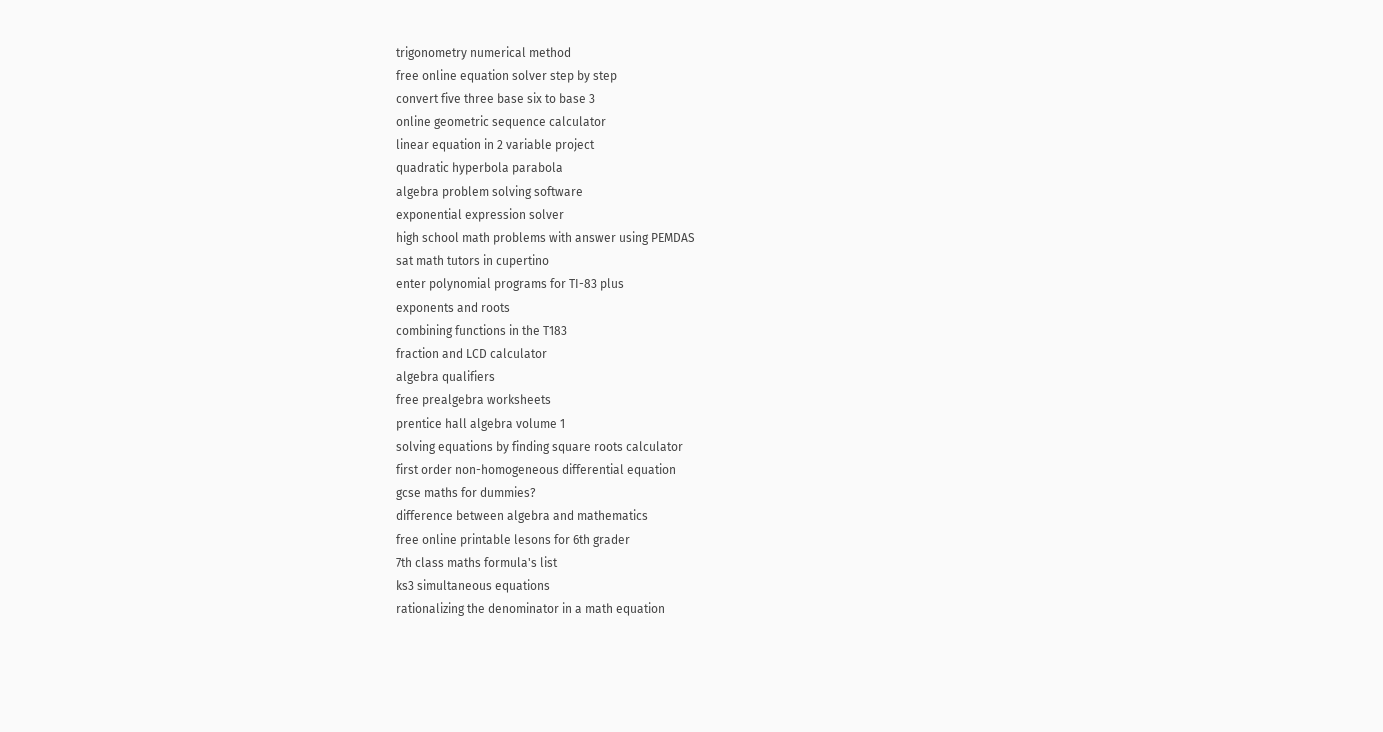trigonometry numerical method
free online equation solver step by step
convert five three base six to base 3
online geometric sequence calculator
linear equation in 2 variable project
quadratic hyperbola parabola
algebra problem solving software
exponential expression solver
high school math problems with answer using PEMDAS
sat math tutors in cupertino
enter polynomial programs for TI-83 plus
exponents and roots
combining functions in the T183
fraction and LCD calculator
algebra qualifiers
free prealgebra worksheets
prentice hall algebra volume 1
solving equations by finding square roots calculator
first order non-homogeneous differential equation
gcse maths for dummies?
difference between algebra and mathematics
free online printable lesons for 6th grader
7th class maths formula's list
ks3 simultaneous equations
rationalizing the denominator in a math equation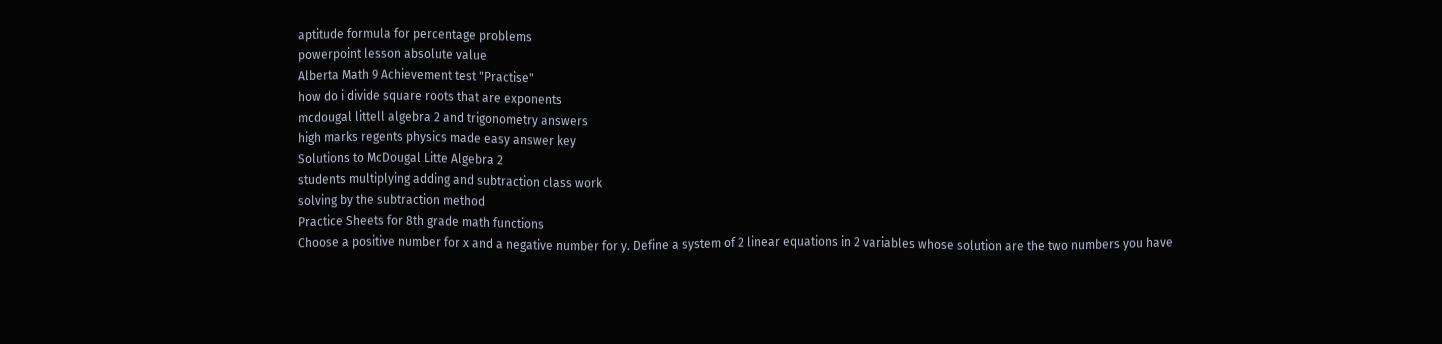aptitude formula for percentage problems
powerpoint lesson absolute value
Alberta Math 9 Achievement test "Practise"
how do i divide square roots that are exponents
mcdougal littell algebra 2 and trigonometry answers
high marks regents physics made easy answer key
Solutions to McDougal Litte Algebra 2
students multiplying adding and subtraction class work
solving by the subtraction method
Practice Sheets for 8th grade math functions
Choose a positive number for x and a negative number for y. Define a system of 2 linear equations in 2 variables whose solution are the two numbers you have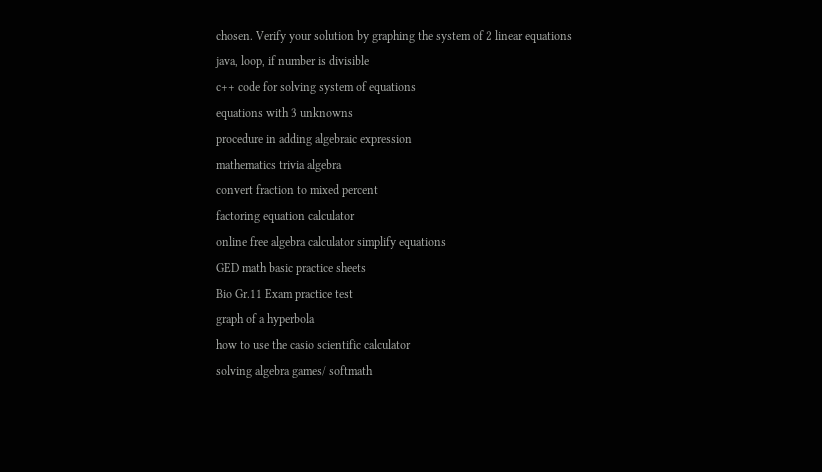chosen. Verify your solution by graphing the system of 2 linear equations
java, loop, if number is divisible
c++ code for solving system of equations
equations with 3 unknowns
procedure in adding algebraic expression
mathematics trivia algebra
convert fraction to mixed percent
factoring equation calculator
online free algebra calculator simplify equations
GED math basic practice sheets
Bio Gr.11 Exam practice test
graph of a hyperbola
how to use the casio scientific calculator
solving algebra games/ softmath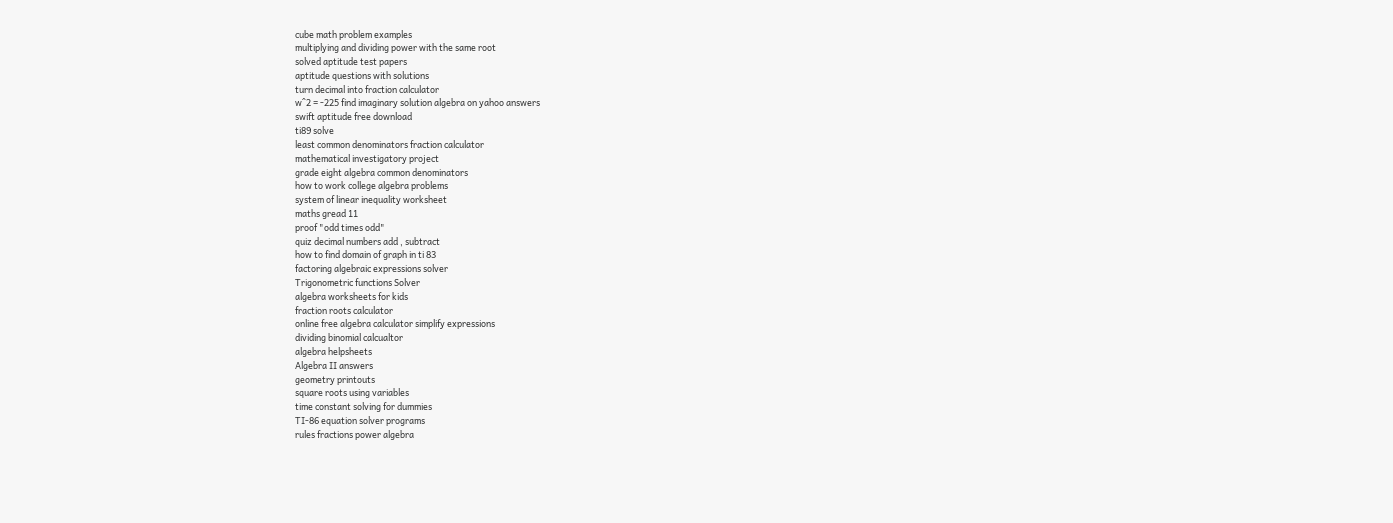cube math problem examples
multiplying and dividing power with the same root
solved aptitude test papers
aptitude questions with solutions
turn decimal into fraction calculator
w^2 = -225 find imaginary solution algebra on yahoo answers
swift aptitude free download
ti89 solve
least common denominators fraction calculator
mathematical investigatory project
grade eight algebra common denominators
how to work college algebra problems
system of linear inequality worksheet
maths gread 11
proof "odd times odd"
quiz decimal numbers add , subtract
how to find domain of graph in ti 83
factoring algebraic expressions solver
Trigonometric functions Solver
algebra worksheets for kids
fraction roots calculator
online free algebra calculator simplify expressions
dividing binomial calcualtor
algebra helpsheets
Algebra II answers
geometry printouts
square roots using variables
time constant solving for dummies
TI-86 equation solver programs
rules fractions power algebra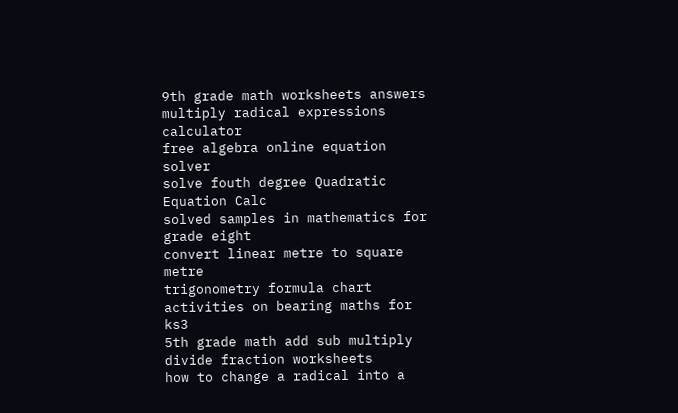9th grade math worksheets answers
multiply radical expressions calculator
free algebra online equation solver
solve fouth degree Quadratic Equation Calc
solved samples in mathematics for grade eight
convert linear metre to square metre
trigonometry formula chart
activities on bearing maths for ks3
5th grade math add sub multiply divide fraction worksheets
how to change a radical into a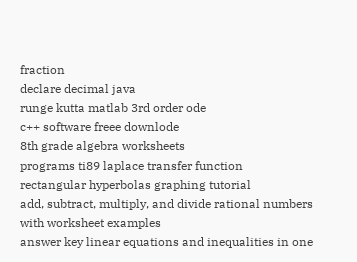fraction
declare decimal java
runge kutta matlab 3rd order ode
c++ software freee downlode
8th grade algebra worksheets
programs ti89 laplace transfer function
rectangular hyperbolas graphing tutorial
add, subtract, multiply, and divide rational numbers with worksheet examples
answer key linear equations and inequalities in one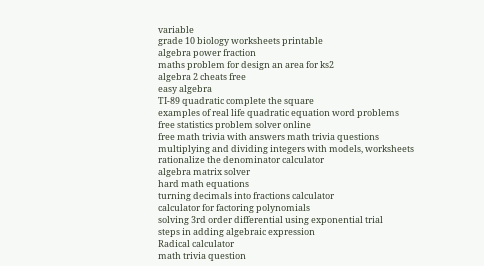variable
grade 10 biology worksheets printable
algebra power fraction
maths problem for design an area for ks2
algebra 2 cheats free
easy algebra
TI-89 quadratic complete the square
examples of real life quadratic equation word problems
free statistics problem solver online
free math trivia with answers math trivia questions
multiplying and dividing integers with models, worksheets
rationalize the denominator calculator
algebra matrix solver
hard math equations
turning decimals into fractions calculator
calculator for factoring polynomials
solving 3rd order differential using exponential trial
steps in adding algebraic expression
Radical calculator
math trivia question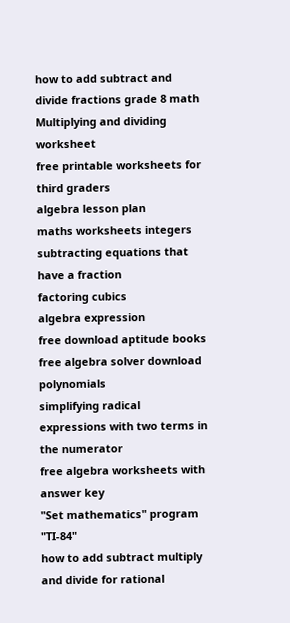how to add subtract and divide fractions grade 8 math
Multiplying and dividing worksheet
free printable worksheets for third graders
algebra lesson plan
maths worksheets integers
subtracting equations that have a fraction
factoring cubics
algebra expression
free download aptitude books
free algebra solver download polynomials
simplifying radical expressions with two terms in the numerator
free algebra worksheets with answer key
"Set mathematics" program "TI-84"
how to add subtract multiply and divide for rational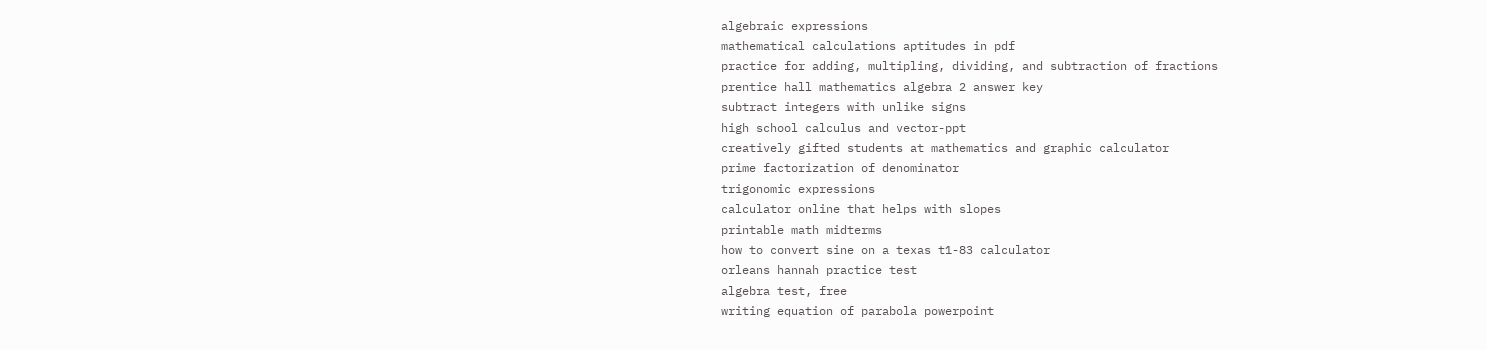algebraic expressions
mathematical calculations aptitudes in pdf
practice for adding, multipling, dividing, and subtraction of fractions
prentice hall mathematics algebra 2 answer key
subtract integers with unlike signs
high school calculus and vector-ppt
creatively gifted students at mathematics and graphic calculator
prime factorization of denominator
trigonomic expressions
calculator online that helps with slopes
printable math midterms
how to convert sine on a texas t1-83 calculator
orleans hannah practice test
algebra test, free
writing equation of parabola powerpoint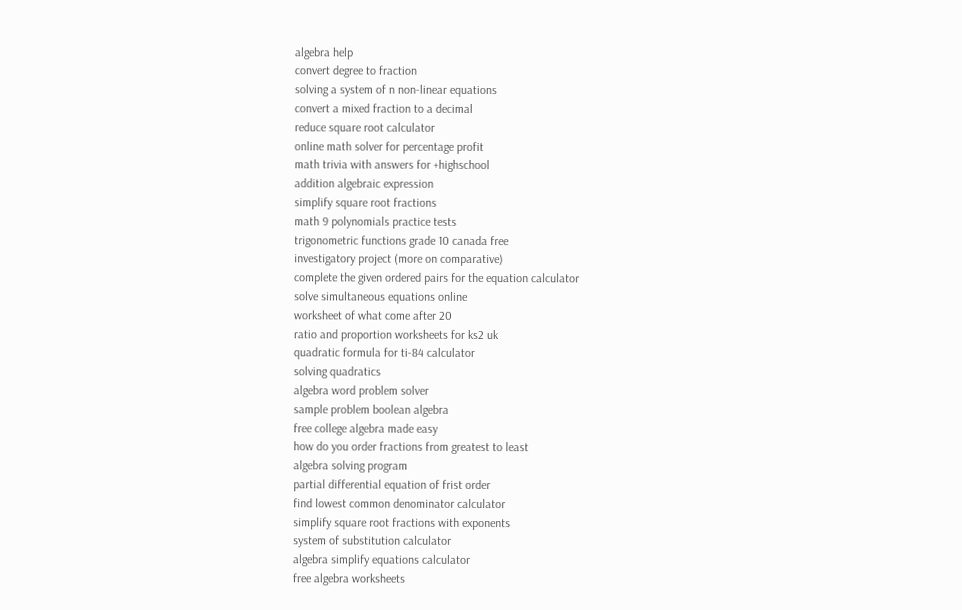algebra help
convert degree to fraction
solving a system of n non-linear equations
convert a mixed fraction to a decimal
reduce square root calculator
online math solver for percentage profit
math trivia with answers for +highschool
addition algebraic expression
simplify square root fractions
math 9 polynomials practice tests
trigonometric functions grade 10 canada free
investigatory project (more on comparative)
complete the given ordered pairs for the equation calculator
solve simultaneous equations online
worksheet of what come after 20
ratio and proportion worksheets for ks2 uk
quadratic formula for ti-84 calculator
solving quadratics
algebra word problem solver
sample problem boolean algebra
free college algebra made easy
how do you order fractions from greatest to least
algebra solving program
partial differential equation of frist order
find lowest common denominator calculator
simplify square root fractions with exponents
system of substitution calculator
algebra simplify equations calculator
free algebra worksheets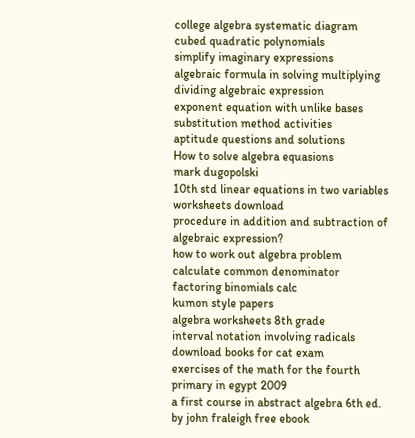college algebra systematic diagram
cubed quadratic polynomials
simplify imaginary expressions
algebraic formula in solving multiplying dividing algebraic expression
exponent equation with unlike bases
substitution method activities
aptitude questions and solutions
How to solve algebra equasions
mark dugopolski
10th std linear equations in two variables worksheets download
procedure in addition and subtraction of algebraic expression?
how to work out algebra problem
calculate common denominator
factoring binomials calc
kumon style papers
algebra worksheets 8th grade
interval notation involving radicals
download books for cat exam
exercises of the math for the fourth primary in egypt 2009
a first course in abstract algebra 6th ed. by john fraleigh free ebook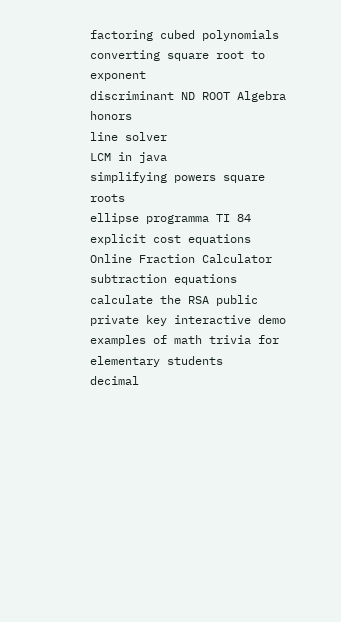factoring cubed polynomials
converting square root to exponent
discriminant ND ROOT Algebra honors
line solver
LCM in java
simplifying powers square roots
ellipse programma TI 84
explicit cost equations
Online Fraction Calculator
subtraction equations
calculate the RSA public private key interactive demo
examples of math trivia for elementary students
decimal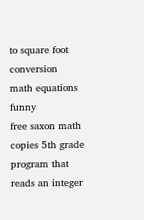to square foot conversion
math equations funny
free saxon math copies 5th grade
program that reads an integer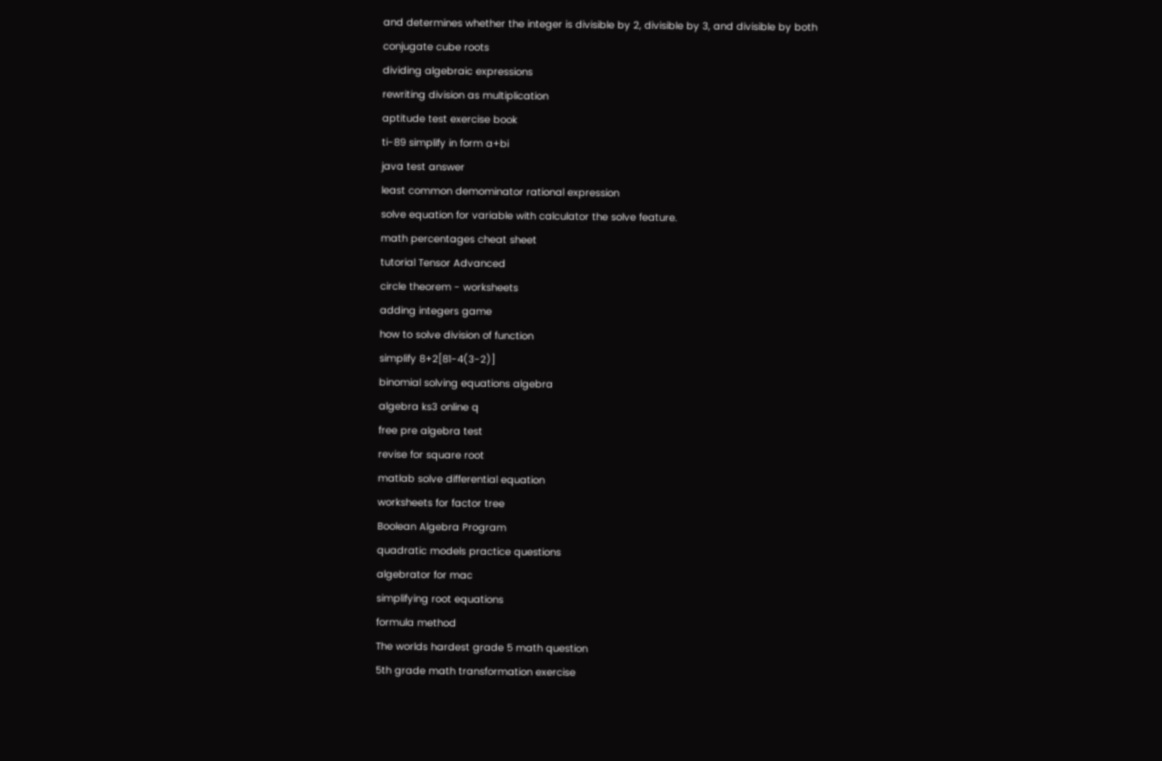and determines whether the integer is divisible by 2, divisible by 3, and divisible by both
conjugate cube roots
dividing algebraic expressions
rewriting division as multiplication
aptitude test exercise book
ti-89 simplify in form a+bi
java test answer
least common demominator rational expression
solve equation for variable with calculator the solve feature.
math percentages cheat sheet
tutorial Tensor Advanced
circle theorem - worksheets
adding integers game
how to solve division of function
simplify 8+2[81-4(3-2)]
binomial solving equations algebra
algebra ks3 online q
free pre algebra test
revise for square root
matlab solve differential equation
worksheets for factor tree
Boolean Algebra Program
quadratic models practice questions
algebrator for mac
simplifying root equations
formula method
The worlds hardest grade 5 math question
5th grade math transformation exercise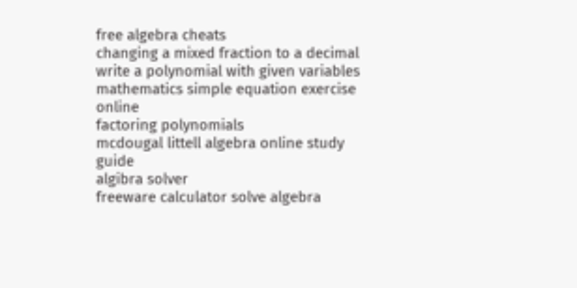free algebra cheats
changing a mixed fraction to a decimal
write a polynomial with given variables
mathematics simple equation exercise online
factoring polynomials
mcdougal littell algebra online study guide
algibra solver
freeware calculator solve algebra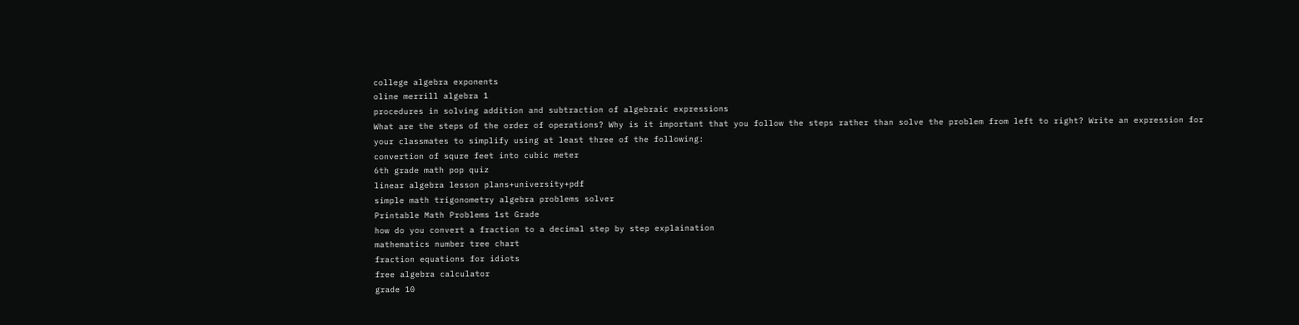college algebra exponents
oline merrill algebra 1
procedures in solving addition and subtraction of algebraic expressions
What are the steps of the order of operations? Why is it important that you follow the steps rather than solve the problem from left to right? Write an expression for your classmates to simplify using at least three of the following:
convertion of squre feet into cubic meter
6th grade math pop quiz
linear algebra lesson plans+university+pdf
simple math trigonometry algebra problems solver
Printable Math Problems 1st Grade
how do you convert a fraction to a decimal step by step explaination
mathematics number tree chart
fraction equations for idiots
free algebra calculator
grade 10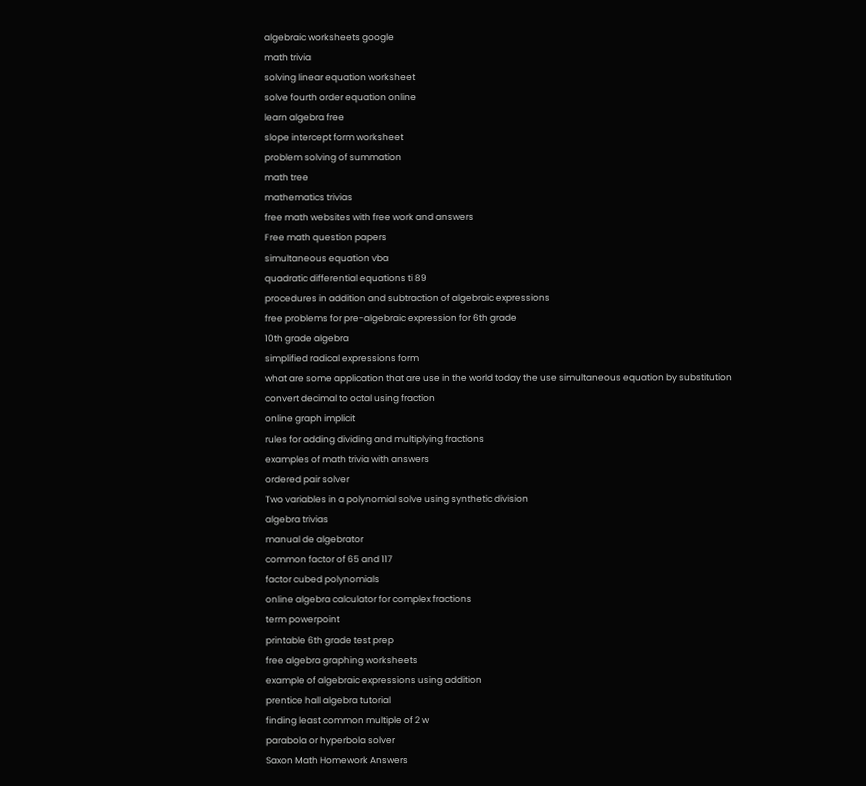algebraic worksheets google
math trivia
solving linear equation worksheet
solve fourth order equation online
learn algebra free
slope intercept form worksheet
problem solving of summation
math tree
mathematics trivias
free math websites with free work and answers
Free math question papers
simultaneous equation vba
quadratic differential equations ti 89
procedures in addition and subtraction of algebraic expressions
free problems for pre-algebraic expression for 6th grade
10th grade algebra
simplified radical expressions form
what are some application that are use in the world today the use simultaneous equation by substitution
convert decimal to octal using fraction
online graph implicit
rules for adding dividing and multiplying fractions
examples of math trivia with answers
ordered pair solver
Two variables in a polynomial solve using synthetic division
algebra trivias
manual de algebrator
common factor of 65 and 117
factor cubed polynomials
online algebra calculator for complex fractions
term powerpoint
printable 6th grade test prep
free algebra graphing worksheets
example of algebraic expressions using addition
prentice hall algebra tutorial
finding least common multiple of 2 w
parabola or hyperbola solver
Saxon Math Homework Answers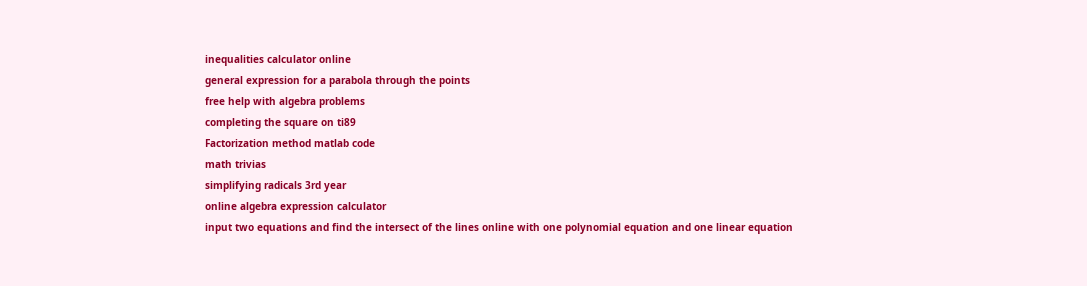inequalities calculator online
general expression for a parabola through the points
free help with algebra problems
completing the square on ti89
Factorization method matlab code
math trivias
simplifying radicals 3rd year
online algebra expression calculator
input two equations and find the intersect of the lines online with one polynomial equation and one linear equation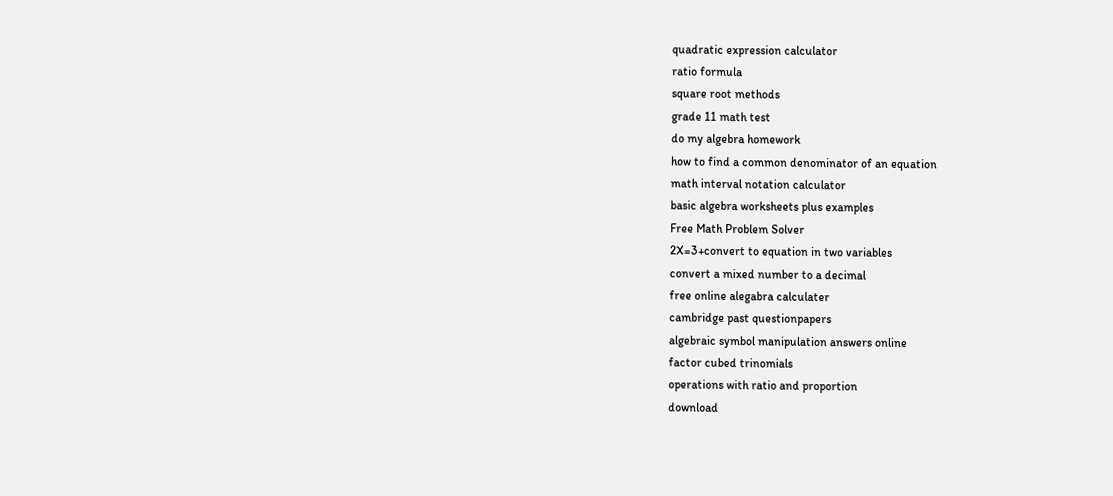quadratic expression calculator
ratio formula
square root methods
grade 11 math test
do my algebra homework
how to find a common denominator of an equation
math interval notation calculator
basic algebra worksheets plus examples
Free Math Problem Solver
2X=3+convert to equation in two variables
convert a mixed number to a decimal
free online alegabra calculater
cambridge past questionpapers
algebraic symbol manipulation answers online
factor cubed trinomials
operations with ratio and proportion
download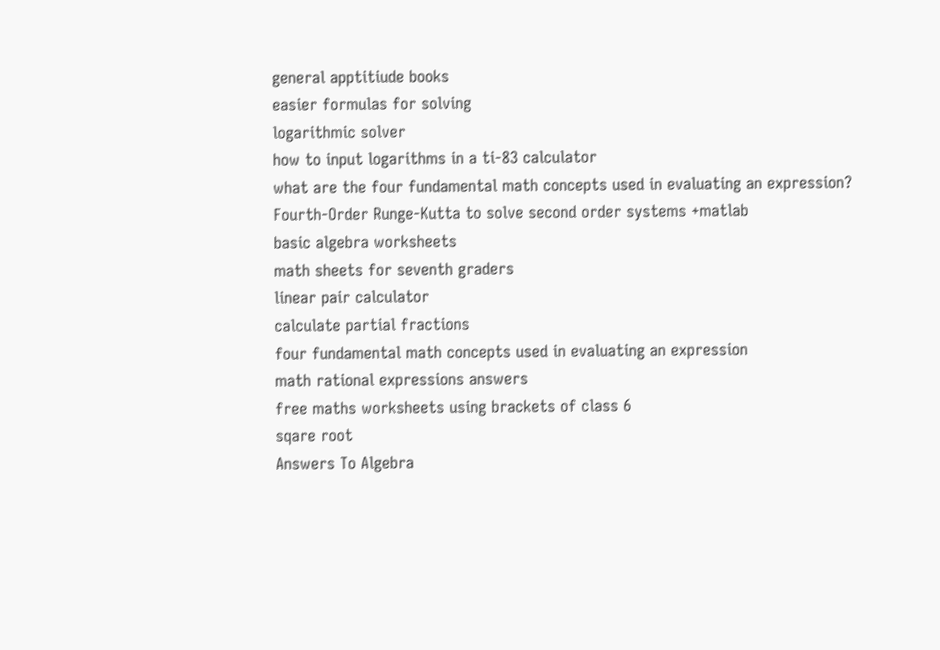general apptitiude books
easier formulas for solving
logarithmic solver
how to input logarithms in a ti-83 calculator
what are the four fundamental math concepts used in evaluating an expression?
Fourth-Order Runge-Kutta to solve second order systems +matlab
basic algebra worksheets
math sheets for seventh graders
linear pair calculator
calculate partial fractions
four fundamental math concepts used in evaluating an expression
math rational expressions answers
free maths worksheets using brackets of class 6
sqare root
Answers To Algebra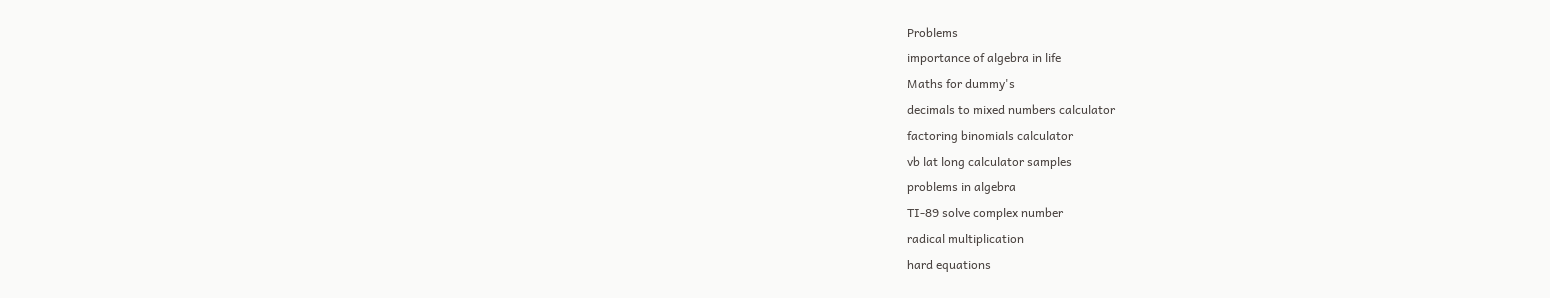Problems
importance of algebra in life
Maths for dummy's
decimals to mixed numbers calculator
factoring binomials calculator
vb lat long calculator samples
problems in algebra
TI-89 solve complex number
radical multiplication
hard equations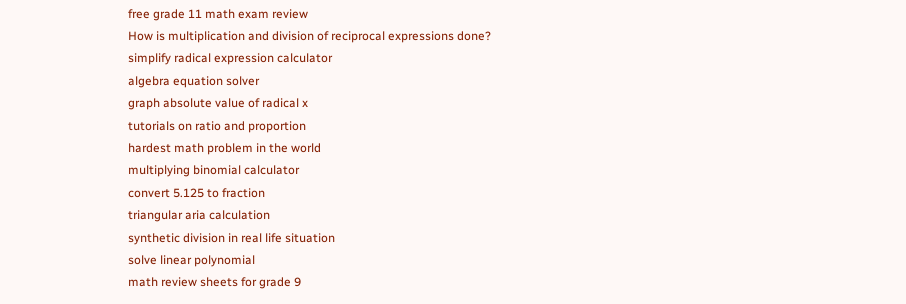free grade 11 math exam review
How is multiplication and division of reciprocal expressions done?
simplify radical expression calculator
algebra equation solver
graph absolute value of radical x
tutorials on ratio and proportion
hardest math problem in the world
multiplying binomial calculator
convert 5.125 to fraction
triangular aria calculation
synthetic division in real life situation
solve linear polynomial
math review sheets for grade 9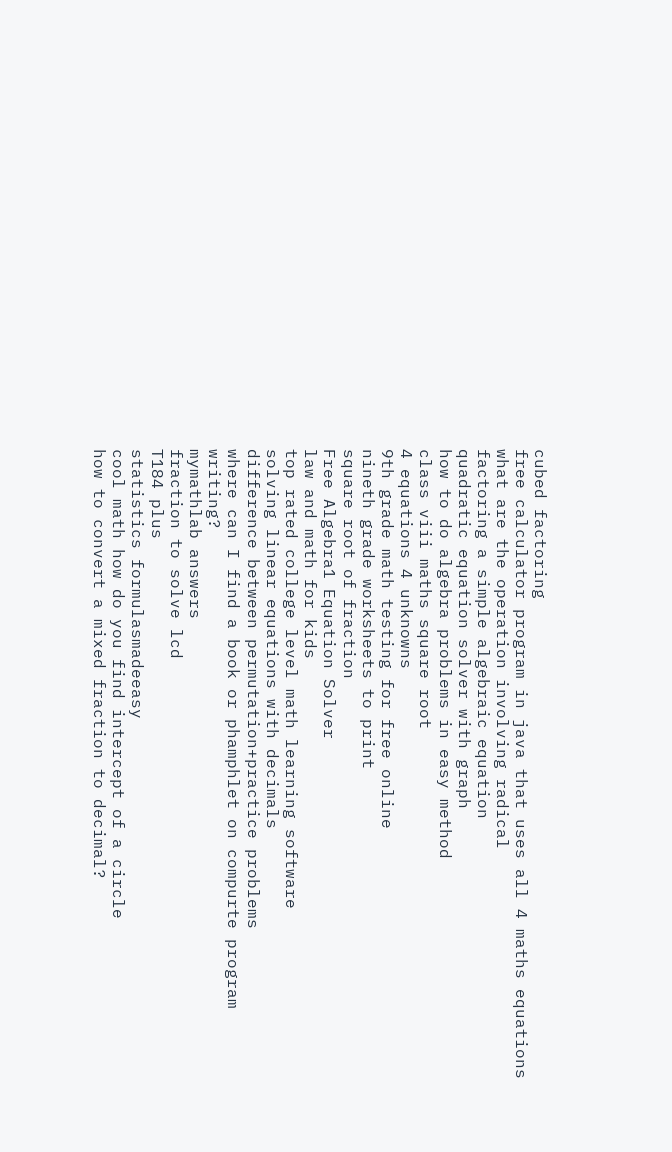cubed factoring
free calculator program in java that uses all 4 maths equations
what are the operation involving radical
factoring a simple algebraic equation
quadratic equation solver with graph
how to do algebra problems in easy method
class viii maths square root
4 equations 4 unknowns
9th grade math testing for free online
nineth grade worksheets to print
square root of fraction
Free Algebra1 Equation Solver
law and math for kids
top rated college level math learning software
solving linear equations with decimals
difference between permutation+practice problems
where can I find a book or phamphlet on compurte program writing?
mymathlab answers
fraction to solve lcd
T184 plus
statistics formulasmadeeasy
cool math how do you find intercept of a circle
how to convert a mixed fraction to decimal?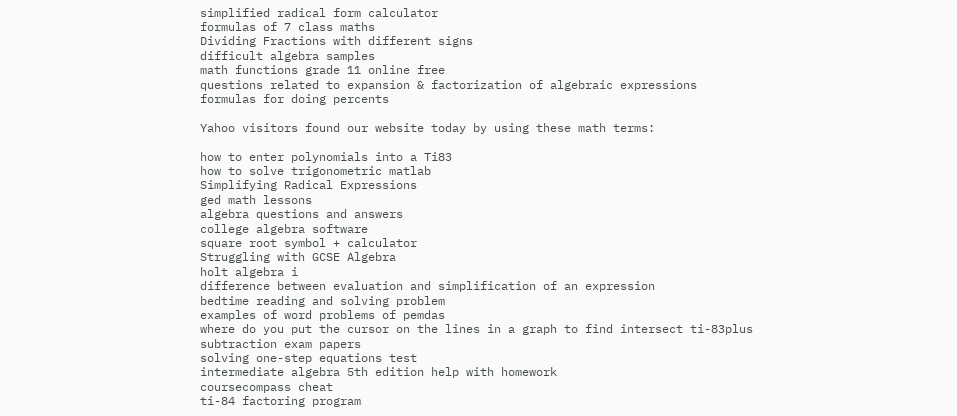simplified radical form calculator
formulas of 7 class maths
Dividing Fractions with different signs
difficult algebra samples
math functions grade 11 online free
questions related to expansion & factorization of algebraic expressions
formulas for doing percents

Yahoo visitors found our website today by using these math terms:

how to enter polynomials into a Ti83
how to solve trigonometric matlab
Simplifying Radical Expressions
ged math lessons
algebra questions and answers
college algebra software
square root symbol + calculator
Struggling with GCSE Algebra
holt algebra i
difference between evaluation and simplification of an expression
bedtime reading and solving problem
examples of word problems of pemdas
where do you put the cursor on the lines in a graph to find intersect ti-83plus
subtraction exam papers
solving one-step equations test
intermediate algebra 5th edition help with homework
coursecompass cheat
ti-84 factoring program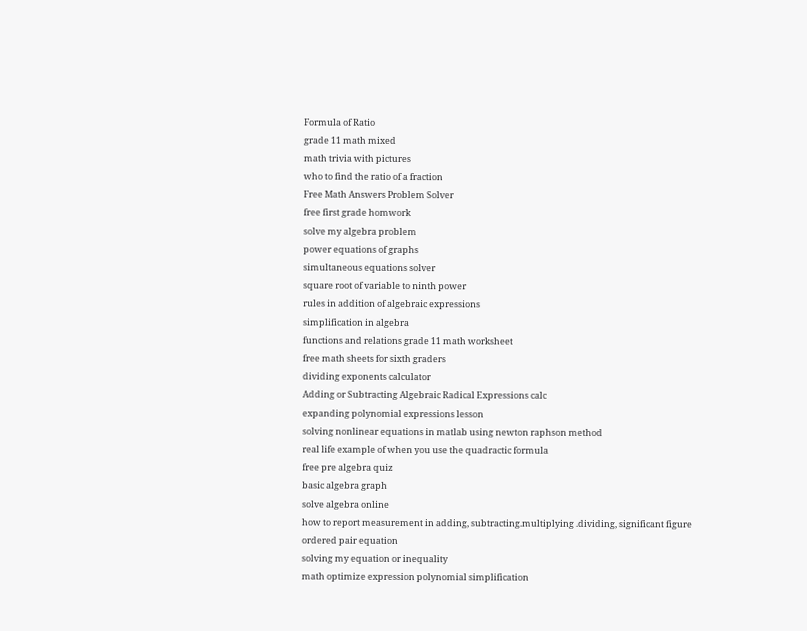Formula of Ratio
grade 11 math mixed
math trivia with pictures
who to find the ratio of a fraction
Free Math Answers Problem Solver
free first grade homwork
solve my algebra problem
power equations of graphs
simultaneous equations solver
square root of variable to ninth power
rules in addition of algebraic expressions
simplification in algebra
functions and relations grade 11 math worksheet
free math sheets for sixth graders
dividing exponents calculator
Adding or Subtracting Algebraic Radical Expressions calc
expanding polynomial expressions lesson
solving nonlinear equations in matlab using newton raphson method
real life example of when you use the quadractic formula
free pre algebra quiz
basic algebra graph
solve algebra online
how to report measurement in adding, subtracting.multiplying .dividing, significant figure
ordered pair equation
solving my equation or inequality
math optimize expression polynomial simplification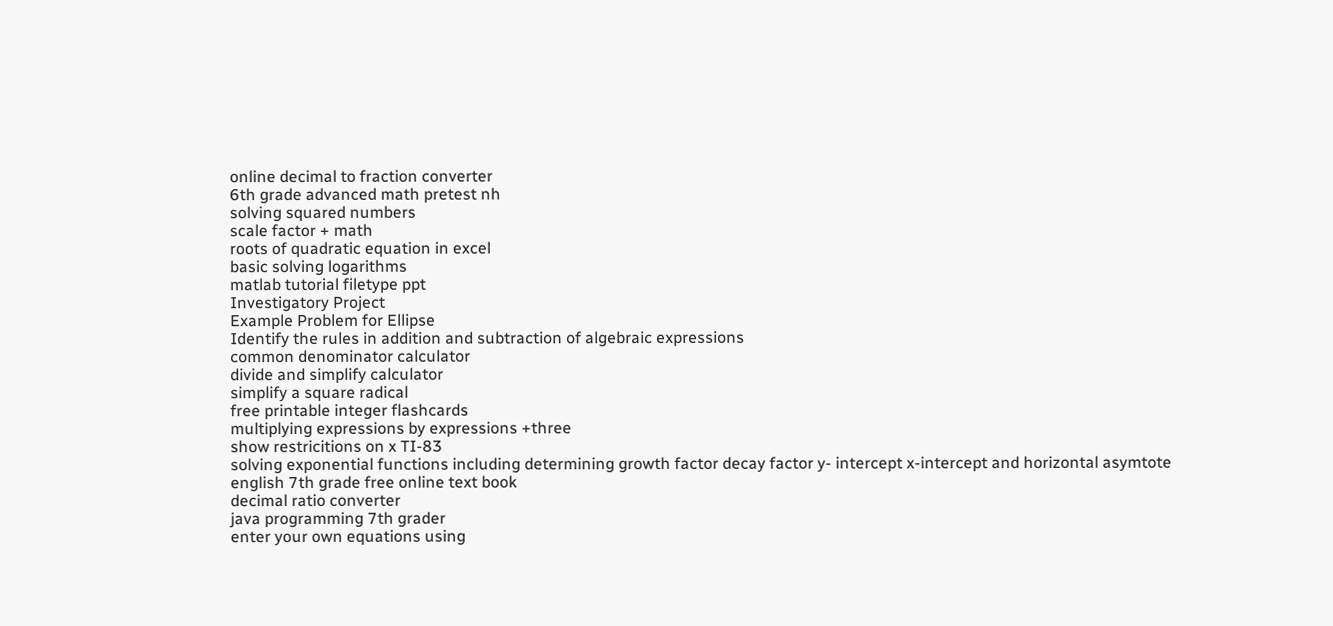online decimal to fraction converter
6th grade advanced math pretest nh
solving squared numbers
scale factor + math
roots of quadratic equation in excel
basic solving logarithms
matlab tutorial filetype ppt
Investigatory Project
Example Problem for Ellipse
Identify the rules in addition and subtraction of algebraic expressions
common denominator calculator
divide and simplify calculator
simplify a square radical
free printable integer flashcards
multiplying expressions by expressions +three
show restricitions on x TI-83
solving exponential functions including determining growth factor decay factor y- intercept x-intercept and horizontal asymtote
english 7th grade free online text book
decimal ratio converter
java programming 7th grader
enter your own equations using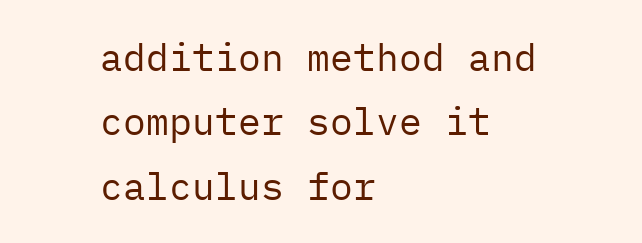addition method and computer solve it
calculus for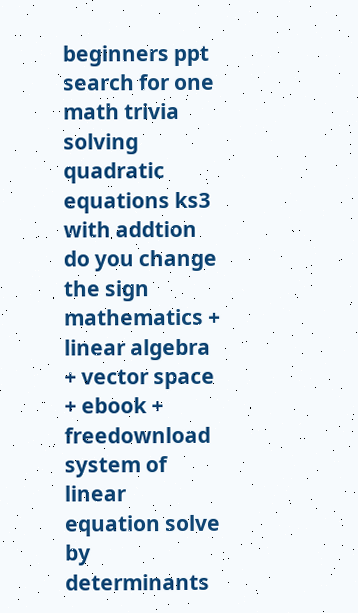beginners ppt
search for one math trivia
solving quadratic equations ks3
with addtion do you change the sign
mathematics + linear algebra + vector space + ebook + freedownload
system of linear equation solve by determinants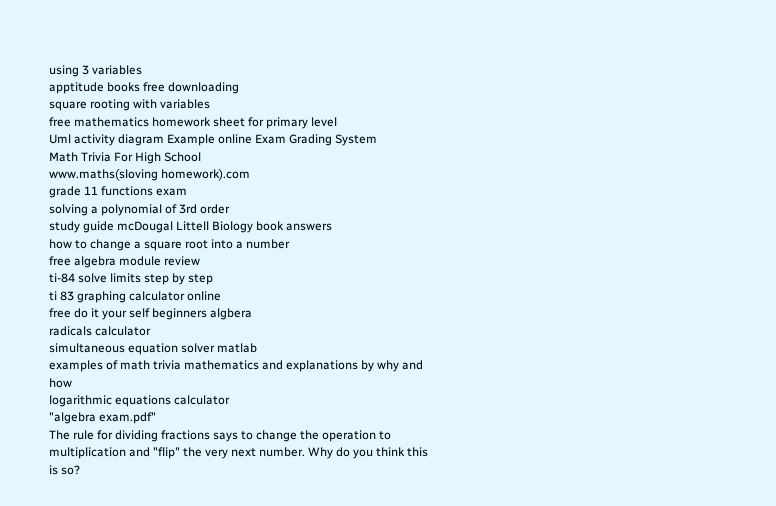using 3 variables
apptitude books free downloading
square rooting with variables
free mathematics homework sheet for primary level
Uml activity diagram Example online Exam Grading System
Math Trivia For High School
www.maths(sloving homework).com
grade 11 functions exam
solving a polynomial of 3rd order
study guide mcDougal Littell Biology book answers
how to change a square root into a number
free algebra module review
ti-84 solve limits step by step
ti 83 graphing calculator online
free do it your self beginners algbera
radicals calculator
simultaneous equation solver matlab
examples of math trivia mathematics and explanations by why and how
logarithmic equations calculator
"algebra exam.pdf"
The rule for dividing fractions says to change the operation to multiplication and "flip" the very next number. Why do you think this is so?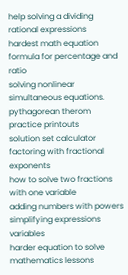help solving a dividing rational expressions
hardest math equation
formula for percentage and ratio
solving nonlinear simultaneous equations.
pythagorean therom practice printouts
solution set calculator
factoring with fractional exponents
how to solve two fractions with one variable
adding numbers with powers
simplifying expressions variables
harder equation to solve
mathematics lessons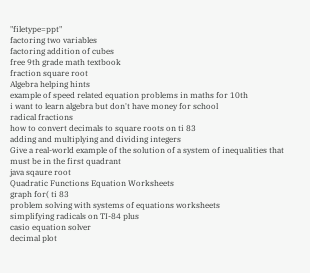"filetype=ppt"
factoring two variables
factoring addition of cubes
free 9th grade math textbook
fraction square root
Algebra helping hints
example of speed related equation problems in maths for 10th
i want to learn algebra but don't have money for school
radical fractions
how to convert decimals to square roots on ti 83
adding and multiplying and dividing integers
Give a real-world example of the solution of a system of inequalities that must be in the first quadrant
java sqaure root
Quadratic Functions Equation Worksheets
graph for( ti 83
problem solving with systems of equations worksheets
simplifying radicals on TI-84 plus
casio equation solver
decimal plot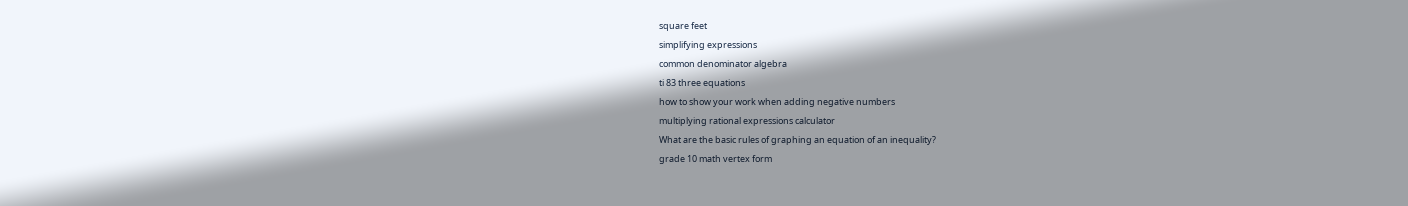square feet
simplifying expressions
common denominator algebra
ti 83 three equations
how to show your work when adding negative numbers
multiplying rational expressions calculator
What are the basic rules of graphing an equation of an inequality?
grade 10 math vertex form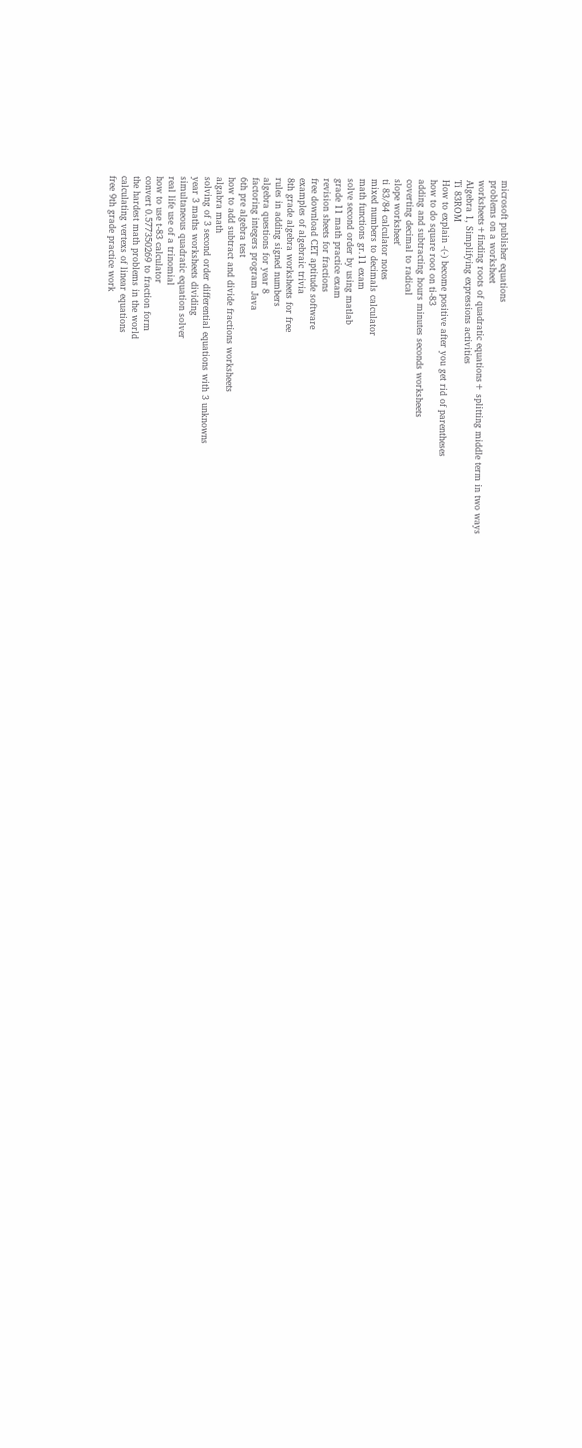microsoft publisher equations
problems on a worksheet
worksheets+finding roots of quadratic equations+ splitting middle term in two ways
Algebra 1, Simplifying expressions activities
Ti 83ROM
How to explain -(-) become positive after you get rid of parentheses
how to do square root on ti-83
adding and subtracting hours minutes seconds worksheets
coverting decimal to radical
slope worksheet'
ti 83/84 calculator notes
mixed numbers to decimals calculator
math functions gr.11 exam
solve second order by using matlab
grade 11 math practice exam
revision sheets for fractions
free download CET aptitude software
examples of algebraic trivia
8th grade algebra worksheets for free
rules in adding signed numbers
algebra questions for year 8
factoring integers program Java
6th pre algebra test
how to add subtract and divide fractions worksheets
algabra math
solving of 3 second order differential equations with 3 unknowns
year 3 maths worksheets dividing
simultaneous quadratic equation solver
real life use of a trinomial
how to use t-83 calculator
convert 0.577350269 to fraction form
the hardest math problems in the world
calculating vertexs of linear equations
free 9th grade practice work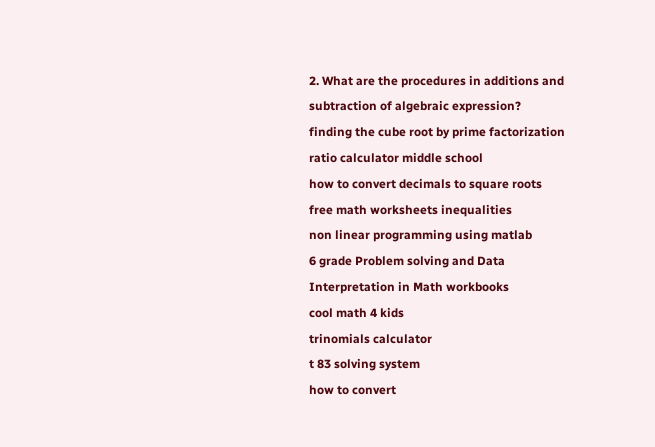2. What are the procedures in additions and subtraction of algebraic expression?
finding the cube root by prime factorization
ratio calculator middle school
how to convert decimals to square roots
free math worksheets inequalities
non linear programming using matlab
6 grade Problem solving and Data Interpretation in Math workbooks
cool math 4 kids
trinomials calculator
t 83 solving system
how to convert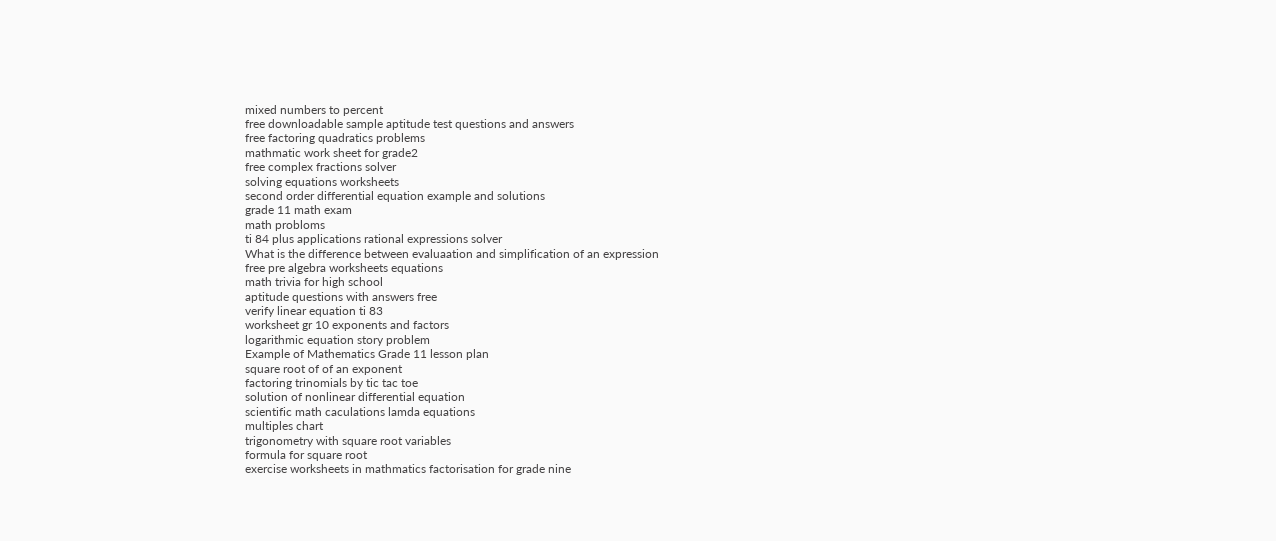mixed numbers to percent
free downloadable sample aptitude test questions and answers
free factoring quadratics problems
mathmatic work sheet for grade2
free complex fractions solver
solving equations worksheets
second order differential equation example and solutions
grade 11 math exam
math probloms
ti 84 plus applications rational expressions solver
What is the difference between evaluaation and simplification of an expression
free pre algebra worksheets equations
math trivia for high school
aptitude questions with answers free
verify linear equation ti 83
worksheet gr 10 exponents and factors
logarithmic equation story problem
Example of Mathematics Grade 11 lesson plan
square root of of an exponent
factoring trinomials by tic tac toe
solution of nonlinear differential equation
scientific math caculations lamda equations
multiples chart
trigonometry with square root variables
formula for square root
exercise worksheets in mathmatics factorisation for grade nine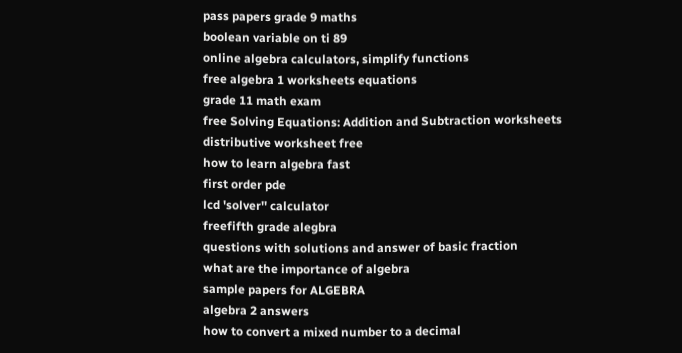pass papers grade 9 maths
boolean variable on ti 89
online algebra calculators, simplify functions
free algebra 1 worksheets equations
grade 11 math exam
free Solving Equations: Addition and Subtraction worksheets
distributive worksheet free
how to learn algebra fast
first order pde
lcd 'solver'' calculator
freefifth grade alegbra
questions with solutions and answer of basic fraction
what are the importance of algebra
sample papers for ALGEBRA
algebra 2 answers
how to convert a mixed number to a decimal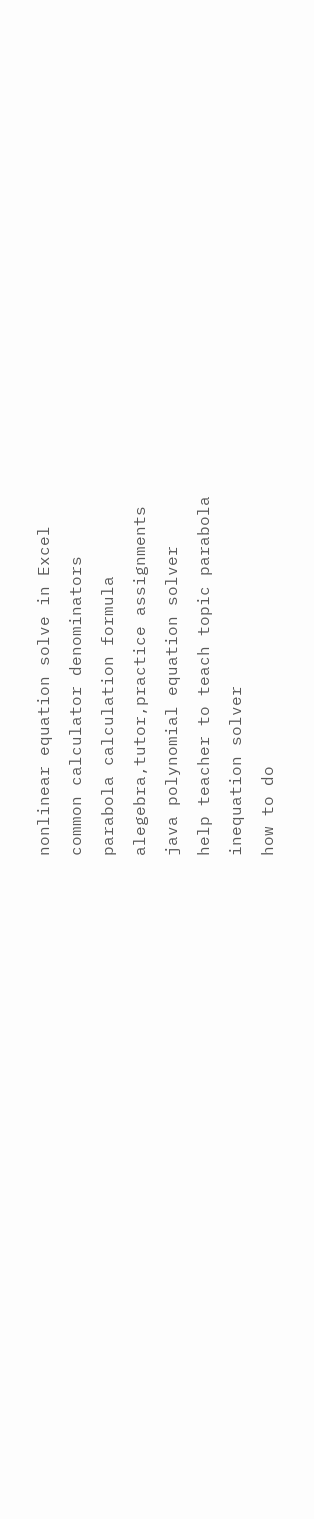nonlinear equation solve in Excel
common calculator denominators
parabola calculation formula
alegebra,tutor,practice assignments
java polynomial equation solver
help teacher to teach topic parabola
inequation solver
how to do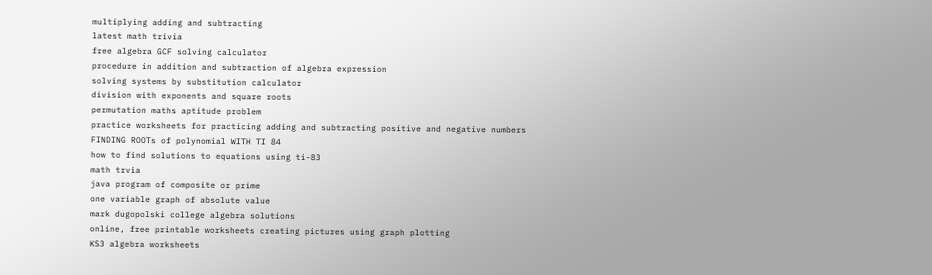multiplying adding and subtracting
latest math trivia
free algebra GCF solving calculator
procedure in addition and subtraction of algebra expression
solving systems by substitution calculator
division with exponents and square roots
permutation maths aptitude problem
practice worksheets for practicing adding and subtracting positive and negative numbers
FINDING ROOTs of polynomial WITH TI 84
how to find solutions to equations using ti-83
math trvia
java program of composite or prime
one variable graph of absolute value
mark dugopolski college algebra solutions
online, free printable worksheets creating pictures using graph plotting
KS3 algebra worksheets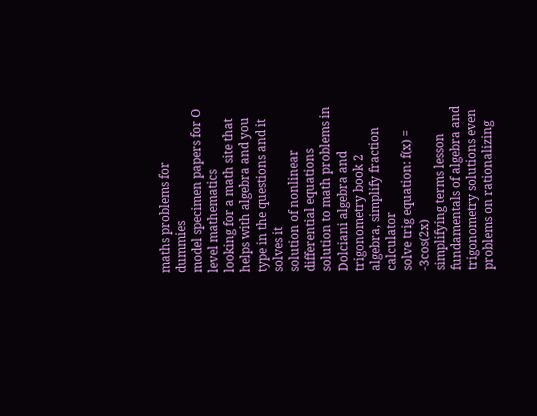maths problems for dummies
model specimen papers for O level mathematics
looking for a math site that helps with algebra and you type in the questions and it solves it
solution of nonlinear differential equations
solution to math problems in Dolciani algebra and trigonometry book 2
algebra, simplify fraction calculator
solve trig equation: f(x) = -3cos(2x)
simplifying terms lesson
fundamentals of algebra and trigonometry solutions even
problems on rationalizing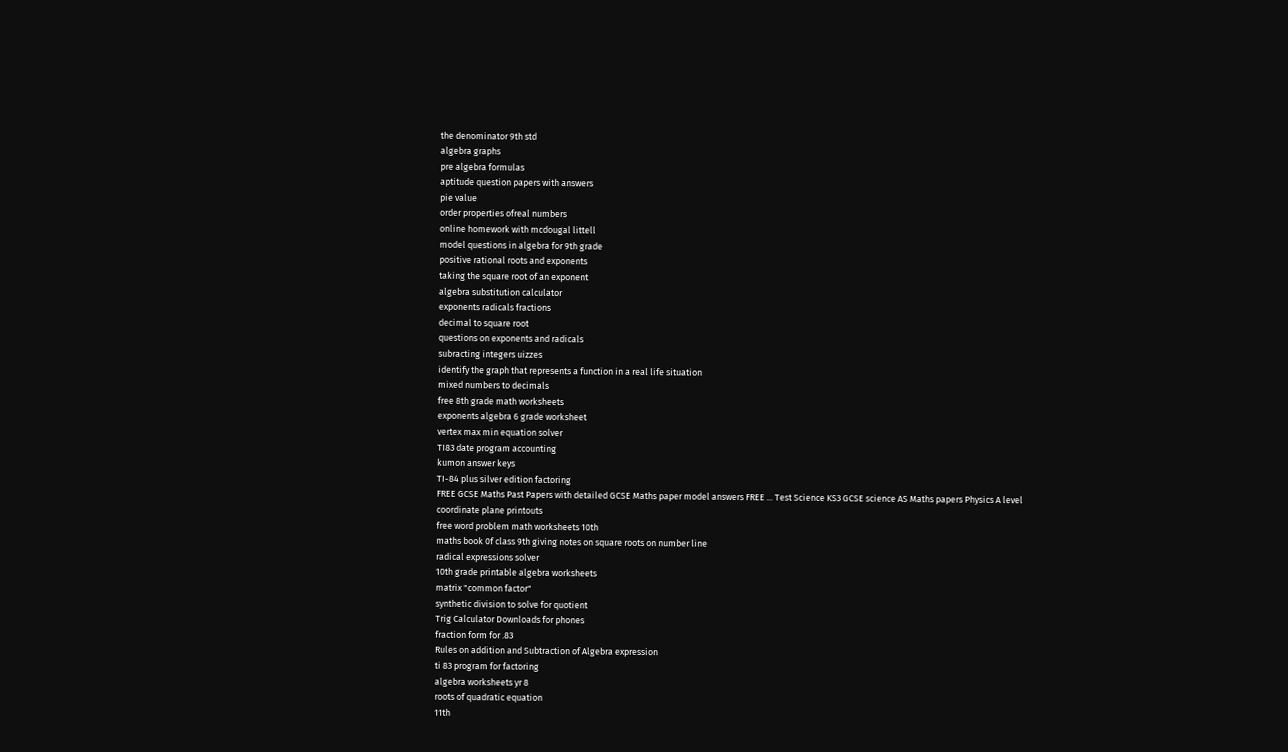the denominator 9th std
algebra graphs
pre algebra formulas
aptitude question papers with answers
pie value
order properties ofreal numbers
online homework with mcdougal littell
model questions in algebra for 9th grade
positive rational roots and exponents
taking the square root of an exponent
algebra substitution calculator
exponents radicals fractions
decimal to square root
questions on exponents and radicals
subracting integers uizzes
identify the graph that represents a function in a real life situation
mixed numbers to decimals
free 8th grade math worksheets
exponents algebra 6 grade worksheet
vertex max min equation solver
TI83 date program accounting
kumon answer keys
TI-84 plus silver edition factoring
FREE GCSE Maths Past Papers with detailed GCSE Maths paper model answers FREE ... Test Science KS3 GCSE science AS Maths papers Physics A level
coordinate plane printouts
free word problem math worksheets 10th
maths book 0f class 9th giving notes on square roots on number line
radical expressions solver
10th grade printable algebra worksheets
matrix "common factor"
synthetic division to solve for quotient
Trig Calculator Downloads for phones
fraction form for .83
Rules on addition and Subtraction of Algebra expression
ti 83 program for factoring
algebra worksheets yr 8
roots of quadratic equation
11th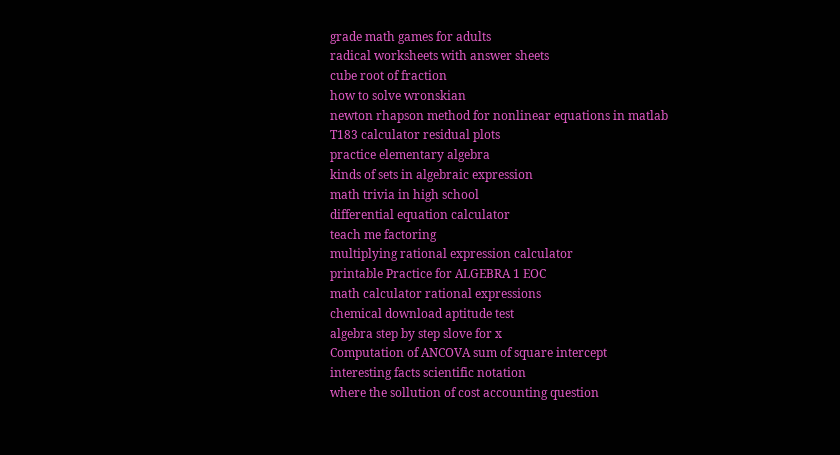grade math games for adults
radical worksheets with answer sheets
cube root of fraction
how to solve wronskian
newton rhapson method for nonlinear equations in matlab
T183 calculator residual plots
practice elementary algebra
kinds of sets in algebraic expression
math trivia in high school
differential equation calculator
teach me factoring
multiplying rational expression calculator
printable Practice for ALGEBRA 1 EOC
math calculator rational expressions
chemical download aptitude test
algebra step by step slove for x
Computation of ANCOVA sum of square intercept
interesting facts scientific notation
where the sollution of cost accounting question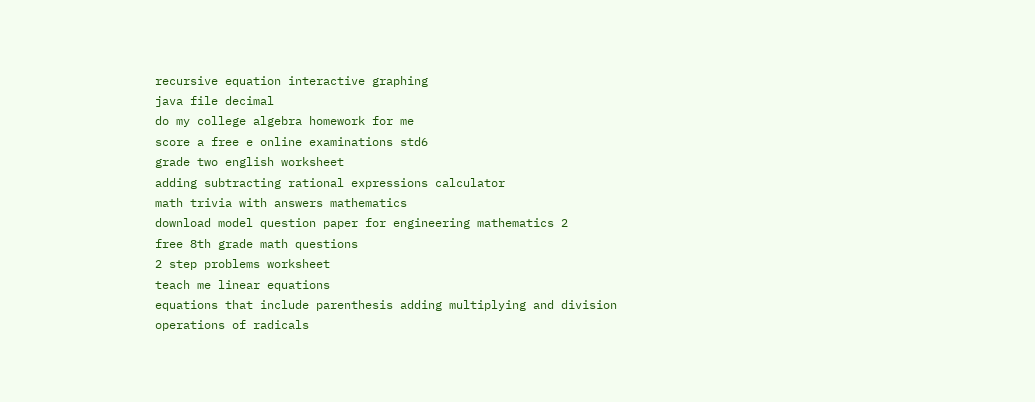recursive equation interactive graphing
java file decimal
do my college algebra homework for me
score a free e online examinations std6
grade two english worksheet
adding subtracting rational expressions calculator
math trivia with answers mathematics
download model question paper for engineering mathematics 2
free 8th grade math questions
2 step problems worksheet
teach me linear equations
equations that include parenthesis adding multiplying and division
operations of radicals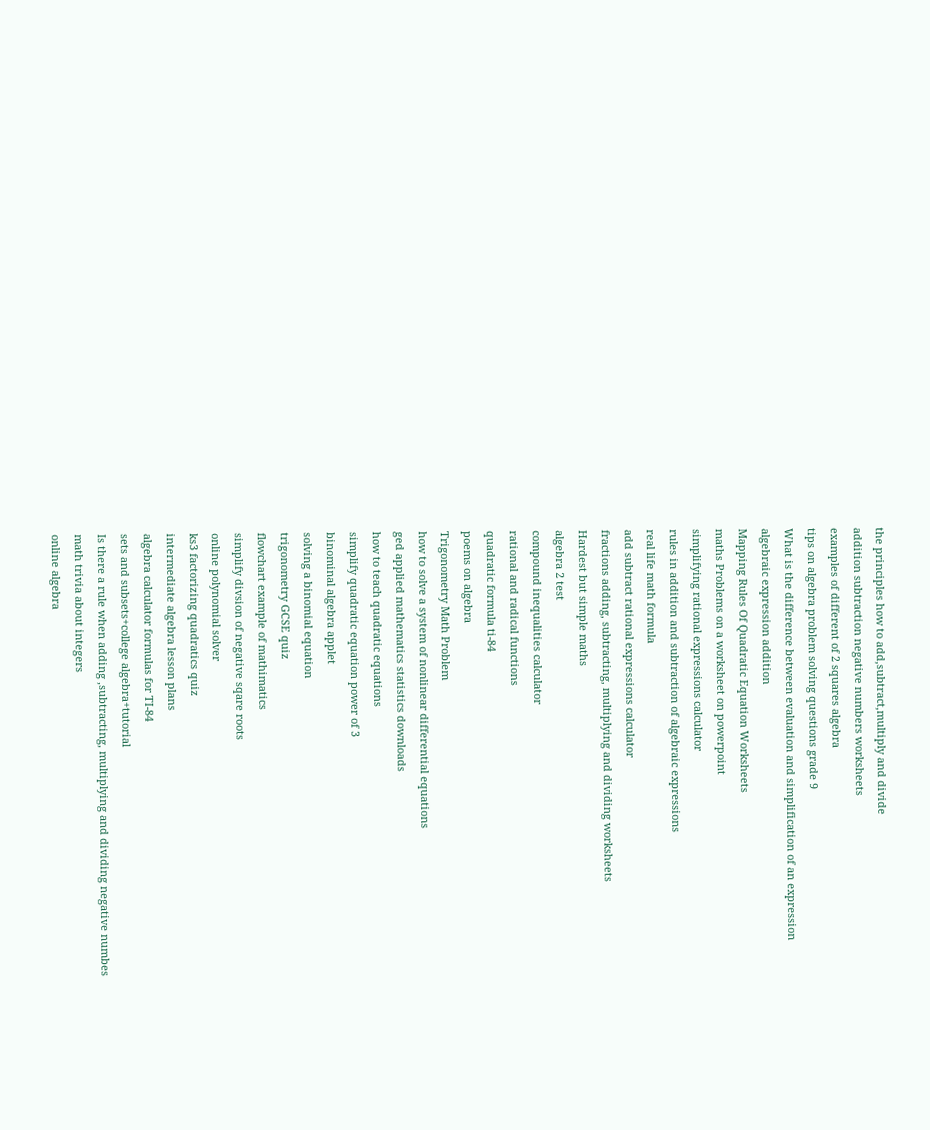the principles how to add,subtract,multiply and divide
addition subtraction negative numbers worksheets
examples of different of 2 squares algebra
tips on algebra problem solving questions grade 9
What is the difference between evaluation and simplification of an expression
algebraic expression addition
Mapping Rules Of Quadratic Equation Worksheets
maths Problems on a worksheet on powerpoint
simplifying rational expressions calculator
rules in addition and subtraction of algebraic expressions
real life math formula
add subtract rational expressions calculator
fractions adding, subtracting, multiplying and dividing worksheets
Hardest but simple maths
algebra 2 test
compound inequalities calculator
rational and radical functions
quadratic formula ti-84
poems on algebra
Trigonometry Math Problem
how to solve a system of nonlinear differential equations
ged applied mathematics statistics downloads
how to teach quadratic equations
simplify quadratic equation power of 3
binominal algebra applet
solving a binomial equation
trigonometry GCSE quiz
flowchart example of mathimatics
simplify divsion of negative sqare roots
online polynomial solver
ks3 factorizing quadratics quiz
intermediate algebra lesson plans
algebra calculator formulas for TI-84
sets and subsets+college algebra+tutorial
Is there a rule when adding ,subtracting, multiplying and dividing negative numbes
math trivia about integers
online algebra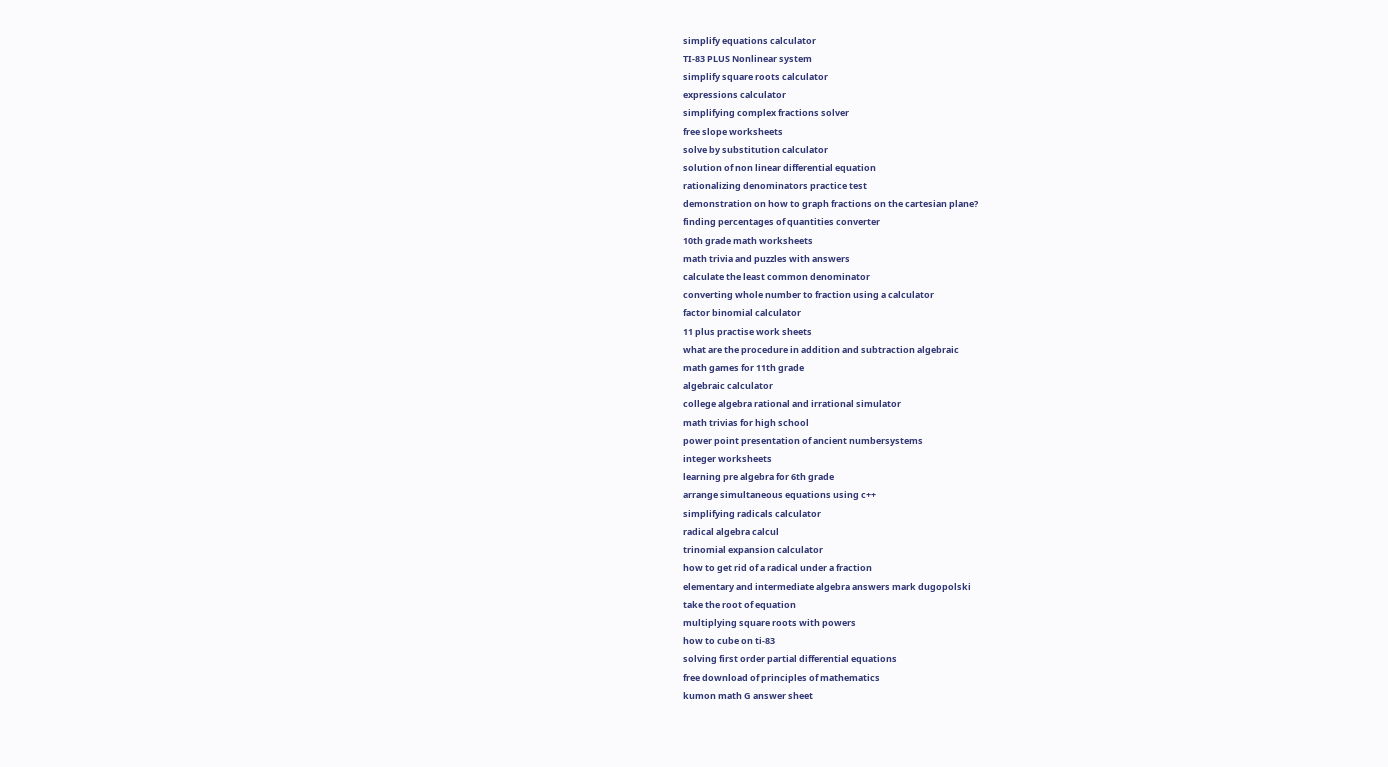simplify equations calculator
TI-83 PLUS Nonlinear system
simplify square roots calculator
expressions calculator
simplifying complex fractions solver
free slope worksheets
solve by substitution calculator
solution of non linear differential equation
rationalizing denominators practice test
demonstration on how to graph fractions on the cartesian plane?
finding percentages of quantities converter
10th grade math worksheets
math trivia and puzzles with answers
calculate the least common denominator
converting whole number to fraction using a calculator
factor binomial calculator
11 plus practise work sheets
what are the procedure in addition and subtraction algebraic
math games for 11th grade
algebraic calculator
college algebra rational and irrational simulator
math trivias for high school
power point presentation of ancient numbersystems
integer worksheets
learning pre algebra for 6th grade
arrange simultaneous equations using c++
simplifying radicals calculator
radical algebra calcul
trinomial expansion calculator
how to get rid of a radical under a fraction
elementary and intermediate algebra answers mark dugopolski
take the root of equation
multiplying square roots with powers
how to cube on ti-83
solving first order partial differential equations
free download of principles of mathematics
kumon math G answer sheet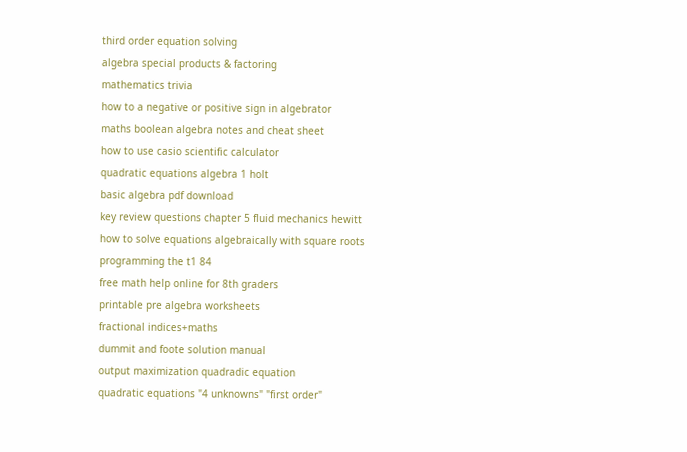third order equation solving
algebra special products & factoring
mathematics trivia
how to a negative or positive sign in algebrator
maths boolean algebra notes and cheat sheet
how to use casio scientific calculator
quadratic equations algebra 1 holt
basic algebra pdf download
key review questions chapter 5 fluid mechanics hewitt
how to solve equations algebraically with square roots
programming the t1 84
free math help online for 8th graders
printable pre algebra worksheets
fractional indices+maths
dummit and foote solution manual
output maximization quadradic equation
quadratic equations "4 unknowns" "first order"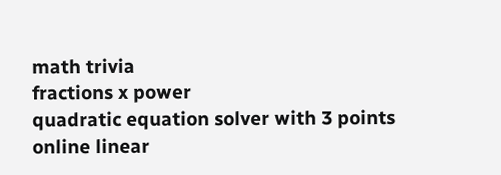math trivia
fractions x power
quadratic equation solver with 3 points
online linear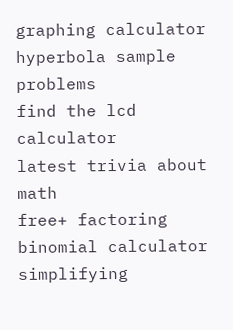graphing calculator
hyperbola sample problems
find the lcd calculator
latest trivia about math
free+ factoring binomial calculator
simplifying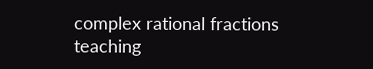complex rational fractions
teaching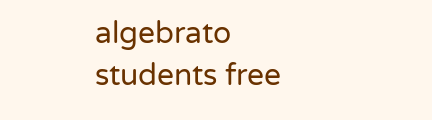algebrato students free